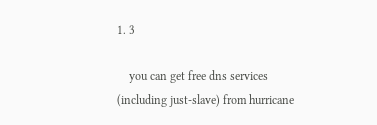1. 3

    you can get free dns services (including just-slave) from hurricane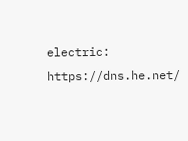electric: https://dns.he.net/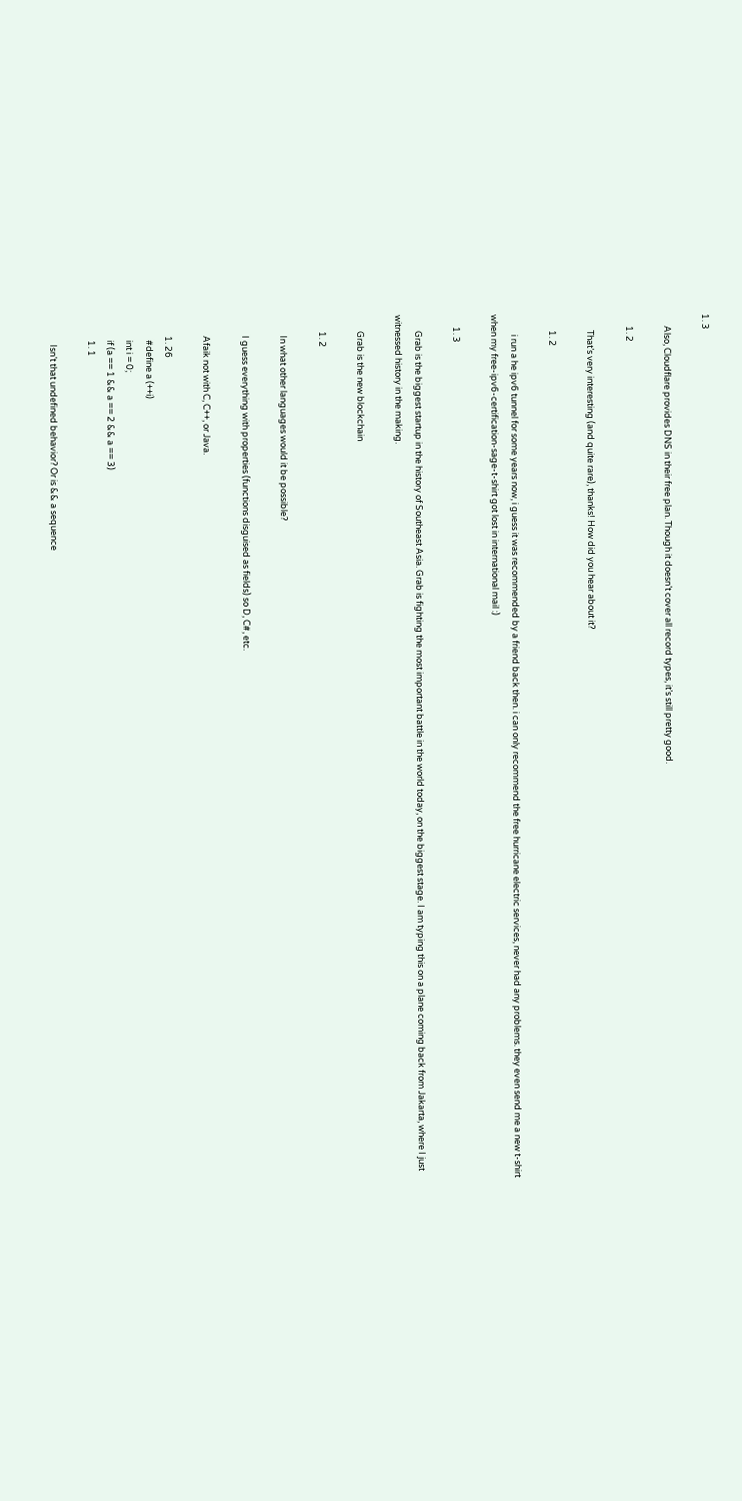1. 3

      Also, Cloudflare provides DNS in their free plan. Though it doesn’t cover all record types, it’s still pretty good.

      1. 2

        That’s very interesting (and quite rare), thanks! How did you hear about it?

        1. 2

          i run a he ipv6 tunnel for some years now, i guess it was recommended by a friend back then. i can only recommend the free hurricane electric services, never had any problems. they even send me a new t-shirt when my free-ipv6-certification-sage-t-shirt got lost in international mail :)

      1. 3

        Grab is the biggest startup in the history of Southeast Asia. Grab is fighting the most important battle in the world today, on the biggest stage. I am typing this on a plane coming back from Jakarta, where I just witnessed history in the making.

        Grab is the new blockchain

        1. 2

          In what other languages would it be possible?

          I guess everything with properties (functions disguised as fields) so D, C#, etc.

          Afaik not with C, C++, or Java.

          1. 26
            #define a (++i)
            int i = 0;
            if (a == 1 && a == 2 && a == 3)
            1. 1

              Isn’t that undefined behavior? Or is && a sequence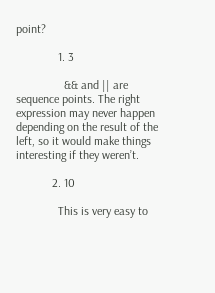point?

              1. 3

                && and || are sequence points. The right expression may never happen depending on the result of the left, so it would make things interesting if they weren’t.

            2. 10

              This is very easy to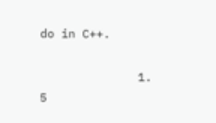do in C++.

              1. 5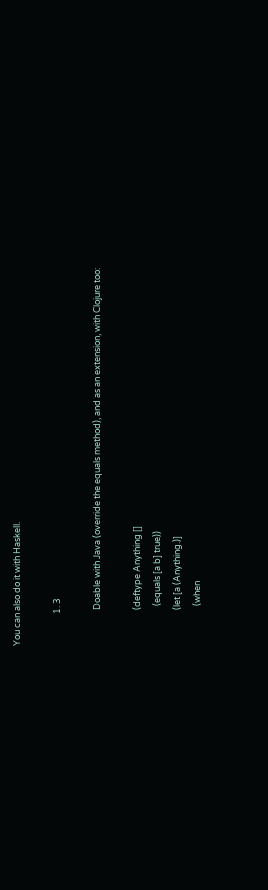You can also do it with Haskell.

                1. 3

                  Doable with Java (override the equals method), and as an extension, with Clojure too:

                  (deftype Anything []
                    (equals [a b] true))
                  (let [a (Anything.)]
                    (when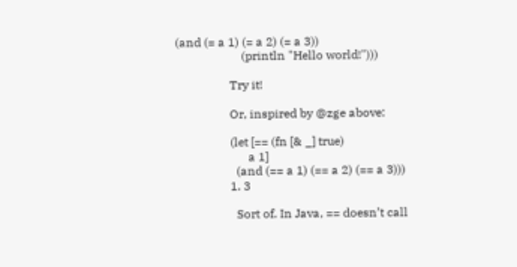(and (= a 1) (= a 2) (= a 3))
                      (println "Hello world!")))

                  Try it!

                  Or, inspired by @zge above:

                  (let [== (fn [& _] true)
                        a 1]
                    (and (== a 1) (== a 2) (== a 3)))
                  1. 3

                    Sort of. In Java, == doesn’t call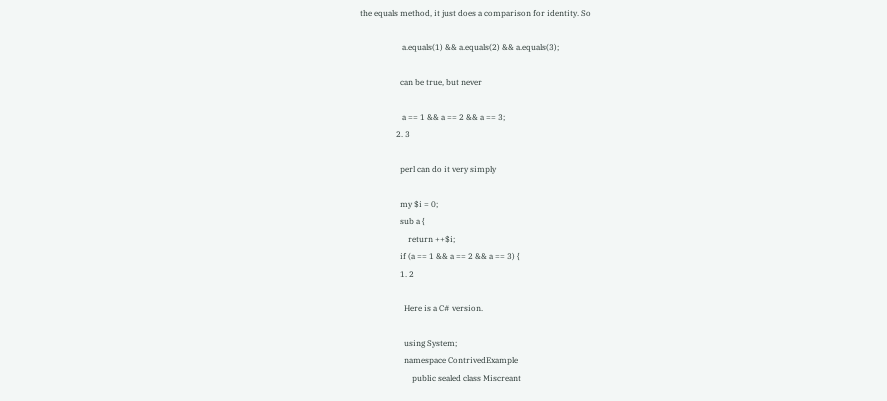the equals method, it just does a comparison for identity. So

                     a.equals(1) && a.equals(2) && a.equals(3);

                    can be true, but never

                     a == 1 && a == 2 && a == 3;
                  2. 3

                    perl can do it very simply

                    my $i = 0;
                    sub a {
                        return ++$i;
                    if (a == 1 && a == 2 && a == 3) {
                    1. 2

                      Here is a C# version.

                      using System;
                      namespace ContrivedExample
                          public sealed class Miscreant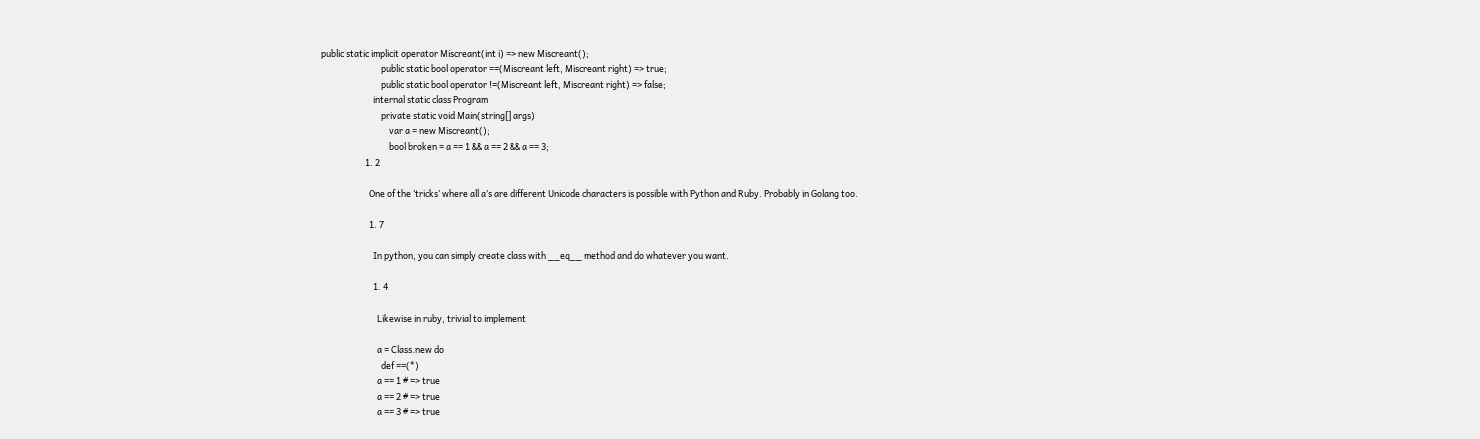public static implicit operator Miscreant(int i) => new Miscreant();
                              public static bool operator ==(Miscreant left, Miscreant right) => true;
                              public static bool operator !=(Miscreant left, Miscreant right) => false;
                          internal static class Program
                              private static void Main(string[] args)
                                  var a = new Miscreant();
                                  bool broken = a == 1 && a == 2 && a == 3;
                      1. 2

                        One of the ‘tricks’ where all a’s are different Unicode characters is possible with Python and Ruby. Probably in Golang too.

                        1. 7

                          In python, you can simply create class with __eq__ method and do whatever you want.

                          1. 4

                            Likewise in ruby, trivial to implement

                            a = Class.new do
                              def ==(*)
                            a == 1 # => true
                            a == 2 # => true
                            a == 3 # => true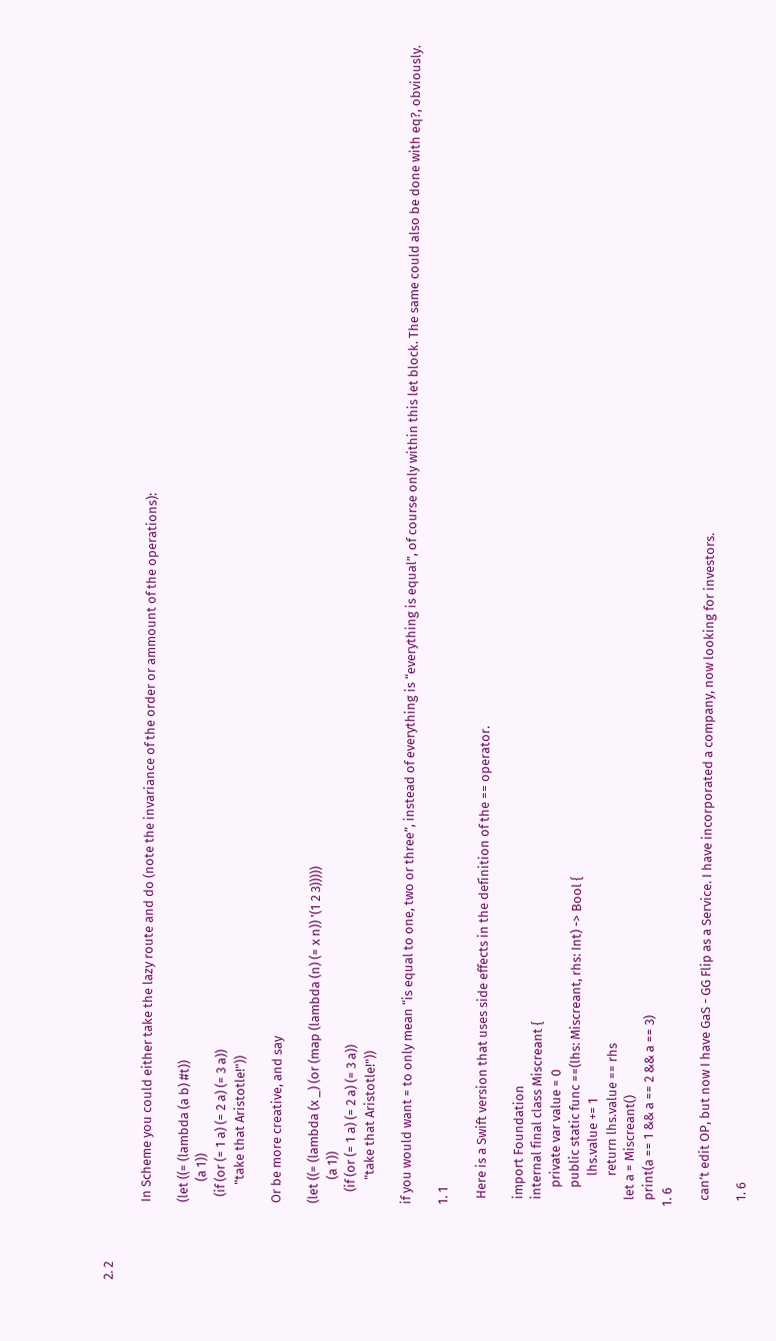2. 2

                          In Scheme you could either take the lazy route and do (note the invariance of the order or ammount of the operations):

                          (let ((= (lambda (a b) #t))
                                 (a 1))
                            (if (or (= 1 a) (= 2 a) (= 3 a))
                                "take that Aristotle!"))

                          Or be more creative, and say

                          (let ((= (lambda (x _) (or (map (lambda (n) (= x n)) '(1 2 3)))))
                                  (a 1))
                              (if (or (= 1 a) (= 2 a) (= 3 a))
                                  "take that Aristotle!"))

                          if you would want = to only mean “is equal to one, two or three”, instead of everything is “everything is equal”, of course only within this let block. The same could also be done with eq?, obviously.

                          1. 1

                            Here is a Swift version that uses side effects in the definition of the == operator.

                            import Foundation
                            internal final class Miscreant {
                                private var value = 0
                                public static func ==(lhs: Miscreant, rhs: Int) -> Bool {
                                    lhs.value += 1
                                    return lhs.value == rhs
                            let a = Miscreant()
                            print(a == 1 && a == 2 && a == 3)
                          1. 6

                            can’t edit OP, but now I have GaS - GG Flip as a Service. I have incorporated a company, now looking for investors.

                            1. 6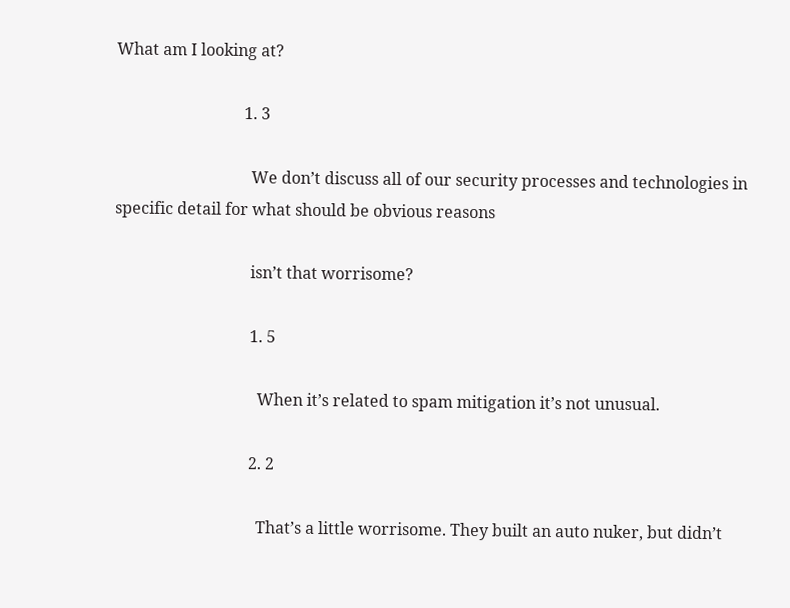What am I looking at?

                                1. 3

                                  We don’t discuss all of our security processes and technologies in specific detail for what should be obvious reasons

                                  isn’t that worrisome?

                                  1. 5

                                    When it’s related to spam mitigation it’s not unusual.

                                  2. 2

                                    That’s a little worrisome. They built an auto nuker, but didn’t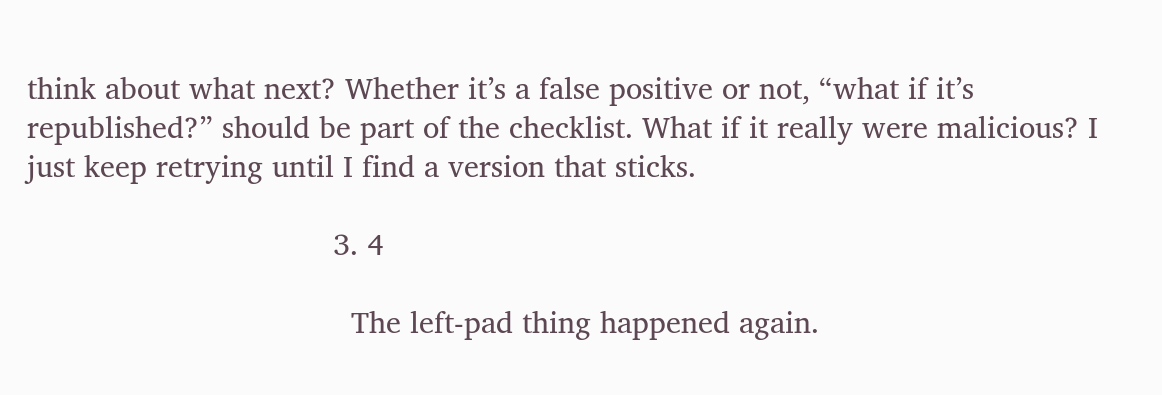think about what next? Whether it’s a false positive or not, “what if it’s republished?” should be part of the checklist. What if it really were malicious? I just keep retrying until I find a version that sticks.

                                  3. 4

                                    The left-pad thing happened again.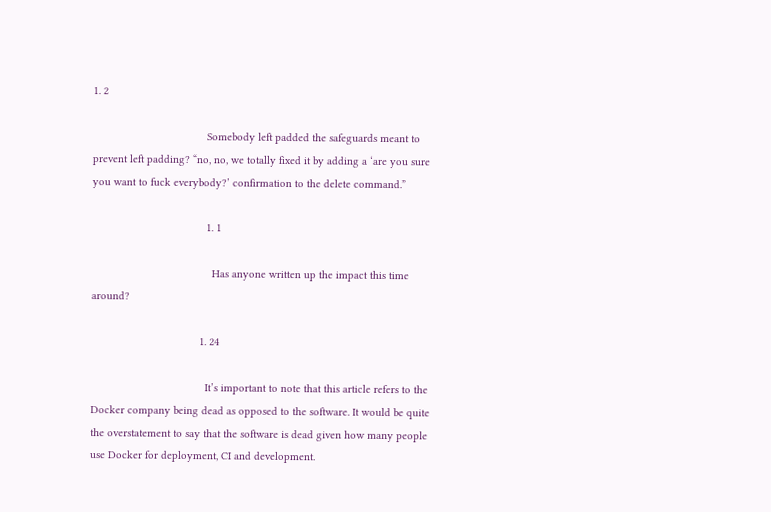1. 2

                                      Somebody left padded the safeguards meant to prevent left padding? “no, no, we totally fixed it by adding a ‘are you sure you want to fuck everybody?’ confirmation to the delete command.”

                                      1. 1

                                        Has anyone written up the impact this time around?

                                    1. 24

                                      It’s important to note that this article refers to the Docker company being dead as opposed to the software. It would be quite the overstatement to say that the software is dead given how many people use Docker for deployment, CI and development.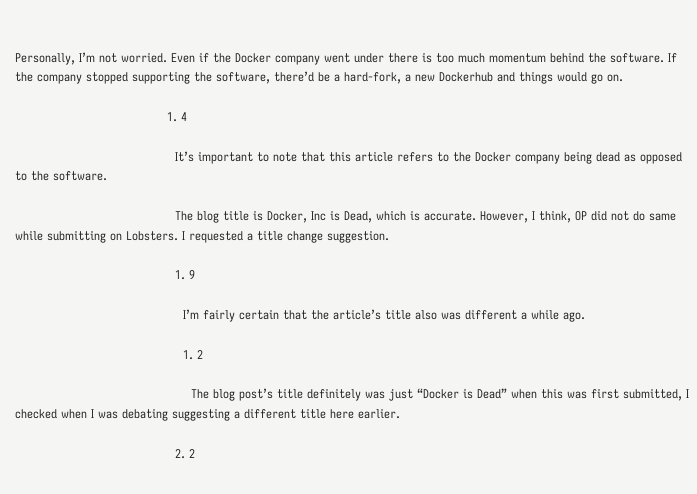Personally, I’m not worried. Even if the Docker company went under there is too much momentum behind the software. If the company stopped supporting the software, there’d be a hard-fork, a new Dockerhub and things would go on.

                                      1. 4

                                        It’s important to note that this article refers to the Docker company being dead as opposed to the software.

                                        The blog title is Docker, Inc is Dead, which is accurate. However, I think, OP did not do same while submitting on Lobsters. I requested a title change suggestion.

                                        1. 9

                                          I’m fairly certain that the article’s title also was different a while ago.

                                          1. 2

                                            The blog post’s title definitely was just “Docker is Dead” when this was first submitted, I checked when I was debating suggesting a different title here earlier.

                                        2. 2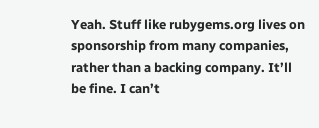Yeah. Stuff like rubygems.org lives on sponsorship from many companies, rather than a backing company. It’ll be fine. I can’t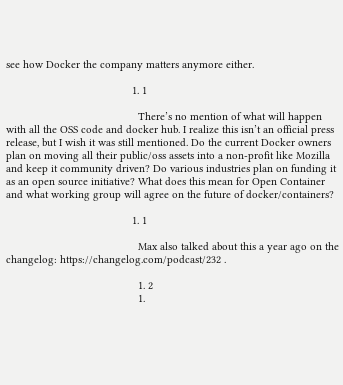see how Docker the company matters anymore either.

                                          1. 1

                                            There’s no mention of what will happen with all the OSS code and docker hub. I realize this isn’t an official press release, but I wish it was still mentioned. Do the current Docker owners plan on moving all their public/oss assets into a non-profit like Mozilla and keep it community driven? Do various industries plan on funding it as an open source initiative? What does this mean for Open Container and what working group will agree on the future of docker/containers?

                                          1. 1

                                            Max also talked about this a year ago on the changelog: https://changelog.com/podcast/232 .

                                            1. 2
                                            1.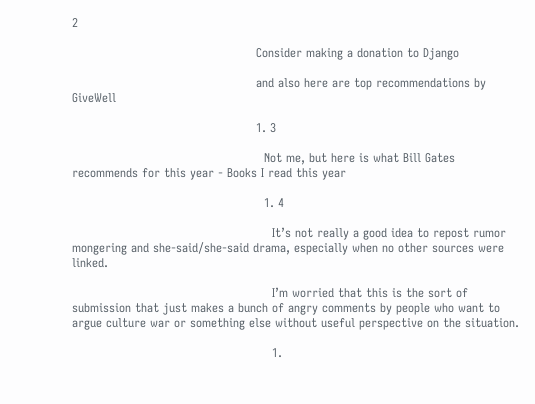2

                                              Consider making a donation to Django

                                              and also here are top recommendations by GiveWell

                                              1. 3

                                                Not me, but here is what Bill Gates recommends for this year - Books I read this year

                                                1. 4

                                                  It’s not really a good idea to repost rumor mongering and she-said/she-said drama, especially when no other sources were linked.

                                                  I’m worried that this is the sort of submission that just makes a bunch of angry comments by people who want to argue culture war or something else without useful perspective on the situation.

                                                  1.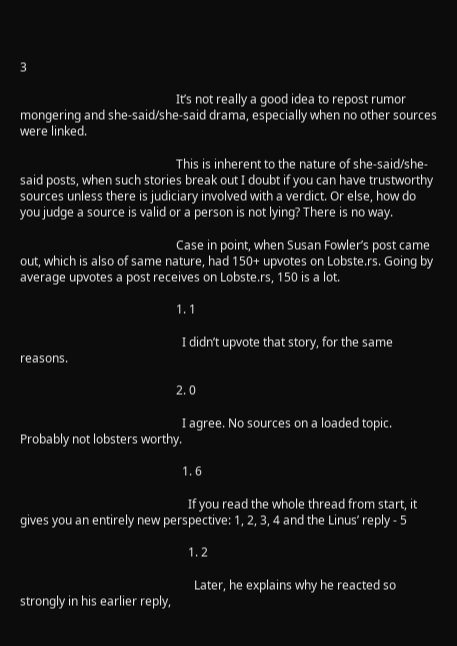3

                                                    It’s not really a good idea to repost rumor mongering and she-said/she-said drama, especially when no other sources were linked.

                                                    This is inherent to the nature of she-said/she-said posts, when such stories break out I doubt if you can have trustworthy sources unless there is judiciary involved with a verdict. Or else, how do you judge a source is valid or a person is not lying? There is no way.

                                                    Case in point, when Susan Fowler’s post came out, which is also of same nature, had 150+ upvotes on Lobste.rs. Going by average upvotes a post receives on Lobste.rs, 150 is a lot.

                                                    1. 1

                                                      I didn’t upvote that story, for the same reasons.

                                                    2. 0

                                                      I agree. No sources on a loaded topic. Probably not lobsters worthy.

                                                      1. 6

                                                        If you read the whole thread from start, it gives you an entirely new perspective: 1, 2, 3, 4 and the Linus’ reply - 5

                                                        1. 2

                                                          Later, he explains why he reacted so strongly in his earlier reply,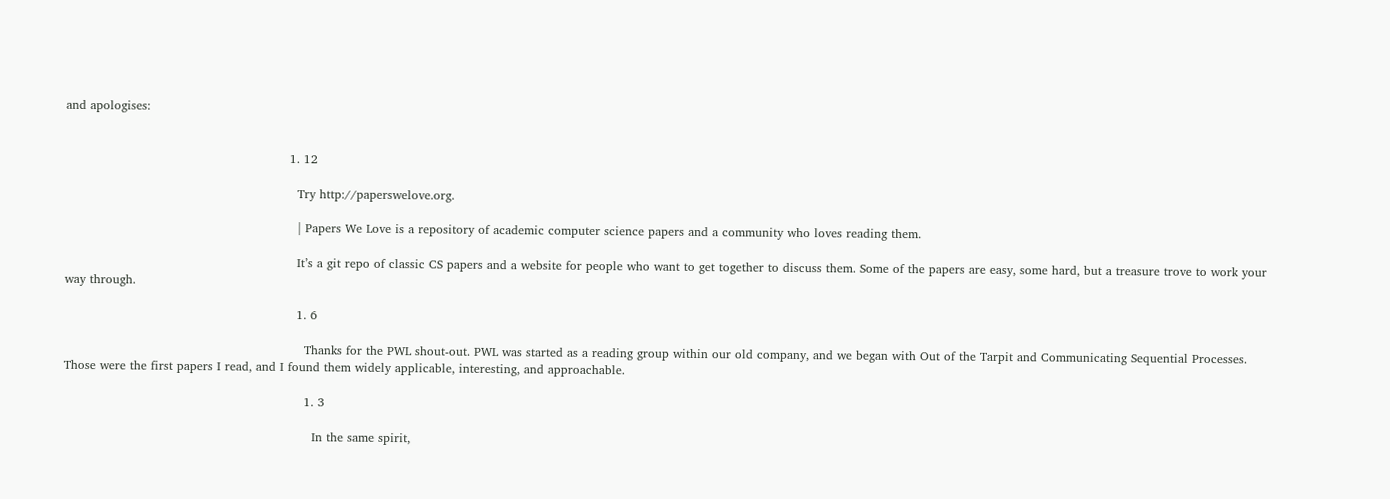and apologises:


                                                        1. 12

                                                          Try http://paperswelove.org.

                                                          | Papers We Love is a repository of academic computer science papers and a community who loves reading them.

                                                          It’s a git repo of classic CS papers and a website for people who want to get together to discuss them. Some of the papers are easy, some hard, but a treasure trove to work your way through.

                                                          1. 6

                                                            Thanks for the PWL shout-out. PWL was started as a reading group within our old company, and we began with Out of the Tarpit and Communicating Sequential Processes. Those were the first papers I read, and I found them widely applicable, interesting, and approachable.

                                                            1. 3

                                                              In the same spirit,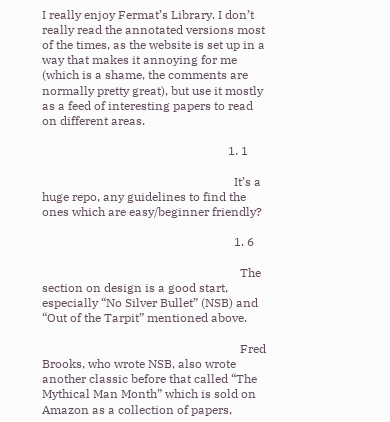I really enjoy Fermat’s Library. I don’t really read the annotated versions most of the times, as the website is set up in a way that makes it annoying for me (which is a shame, the comments are normally pretty great), but use it mostly as a feed of interesting papers to read on different areas.

                                                              1. 1

                                                                It’s a huge repo, any guidelines to find the ones which are easy/beginner friendly?

                                                                1. 6

                                                                  The section on design is a good start, especially “No Silver Bullet” (NSB) and “Out of the Tarpit” mentioned above.

                                                                  Fred Brooks, who wrote NSB, also wrote another classic before that called “The Mythical Man Month” which is sold on Amazon as a collection of papers,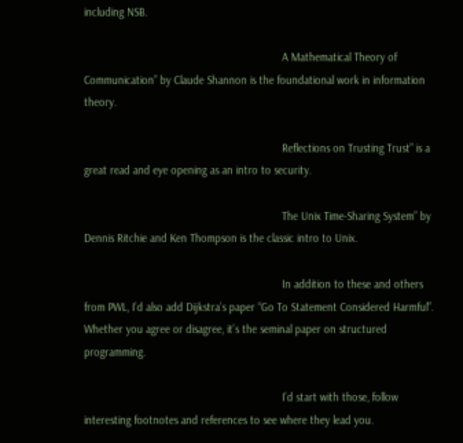including NSB.

                                                                  A Mathematical Theory of Communication” by Claude Shannon is the foundational work in information theory.

                                                                  Reflections on Trusting Trust” is a great read and eye opening as an intro to security.

                                                                  The Unix Time-Sharing System” by Dennis Ritchie and Ken Thompson is the classic intro to Unix.

                                                                  In addition to these and others from PWL, I’d also add Dijkstra’s paper “Go To Statement Considered Harmful”. Whether you agree or disagree, it’s the seminal paper on structured programming.

                                                                  I’d start with those, follow interesting footnotes and references to see where they lead you.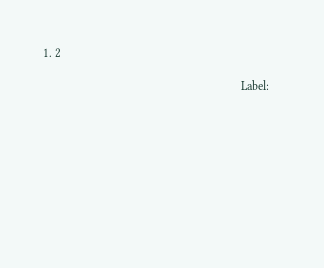1. 2

                                                                  Label: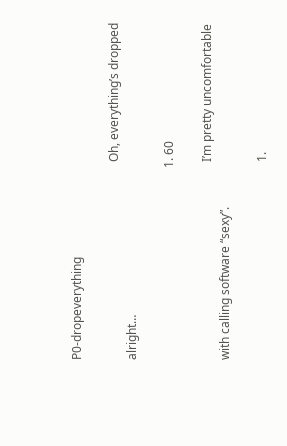P0-dropeverything

                                                                  Oh, everything’s dropped alright…

                                                                1. 60

                                                                  I’m pretty uncomfortable with calling software “sexy”.

                                                                  1.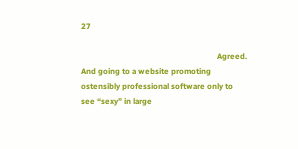27

                                                                    Agreed. And going to a website promoting ostensibly professional software only to see “sexy” in large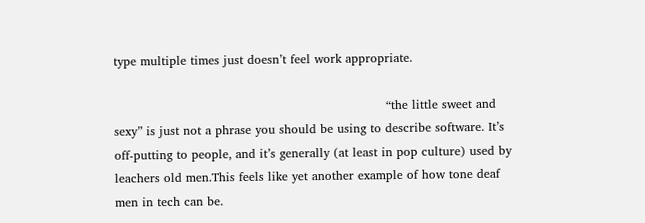type multiple times just doesn’t feel work appropriate.

                                                                    “the little sweet and sexy” is just not a phrase you should be using to describe software. It’s off-putting to people, and it’s generally (at least in pop culture) used by leachers old men.This feels like yet another example of how tone deaf men in tech can be.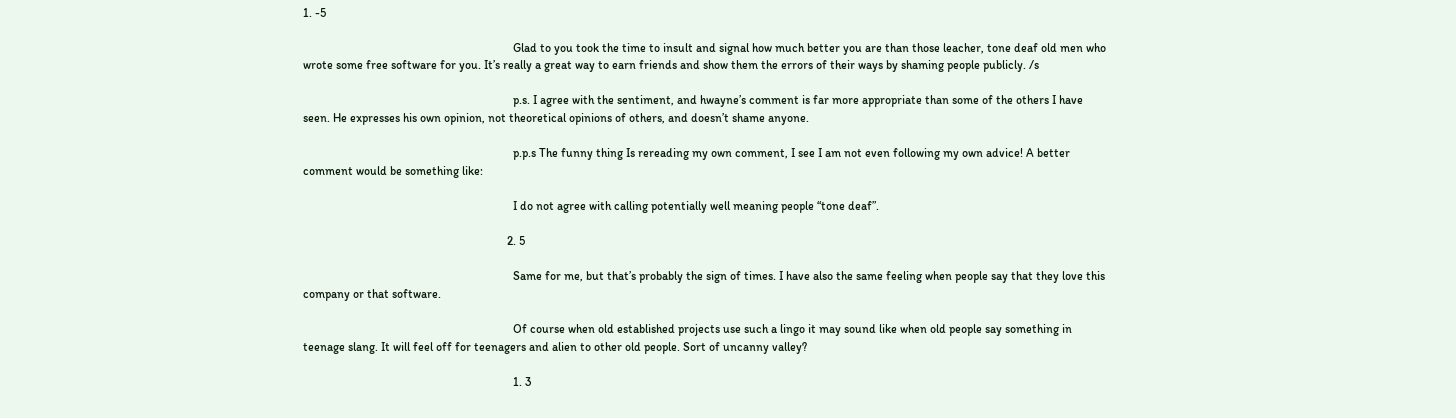1. -5

                                                                      Glad to you took the time to insult and signal how much better you are than those leacher, tone deaf old men who wrote some free software for you. It’s really a great way to earn friends and show them the errors of their ways by shaming people publicly. /s

                                                                      p.s. I agree with the sentiment, and hwayne’s comment is far more appropriate than some of the others I have seen. He expresses his own opinion, not theoretical opinions of others, and doesn’t shame anyone.

                                                                      p.p.s The funny thing Is rereading my own comment, I see I am not even following my own advice! A better comment would be something like:

                                                                      I do not agree with calling potentially well meaning people “tone deaf”.

                                                                    2. 5

                                                                      Same for me, but that’s probably the sign of times. I have also the same feeling when people say that they love this company or that software.

                                                                      Of course when old established projects use such a lingo it may sound like when old people say something in teenage slang. It will feel off for teenagers and alien to other old people. Sort of uncanny valley?

                                                                      1. 3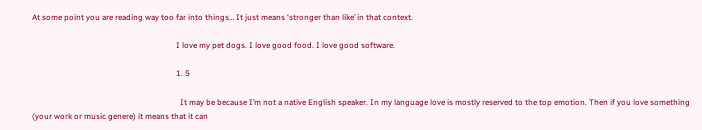At some point you are reading way too far into things… It just means ‘stronger than like’ in that context.

                                                                        I love my pet dogs. I love good food. I love good software.

                                                                        1. 5

                                                                          It may be because I’m not a native English speaker. In my language love is mostly reserved to the top emotion. Then if you love something (your work or music genere) it means that it can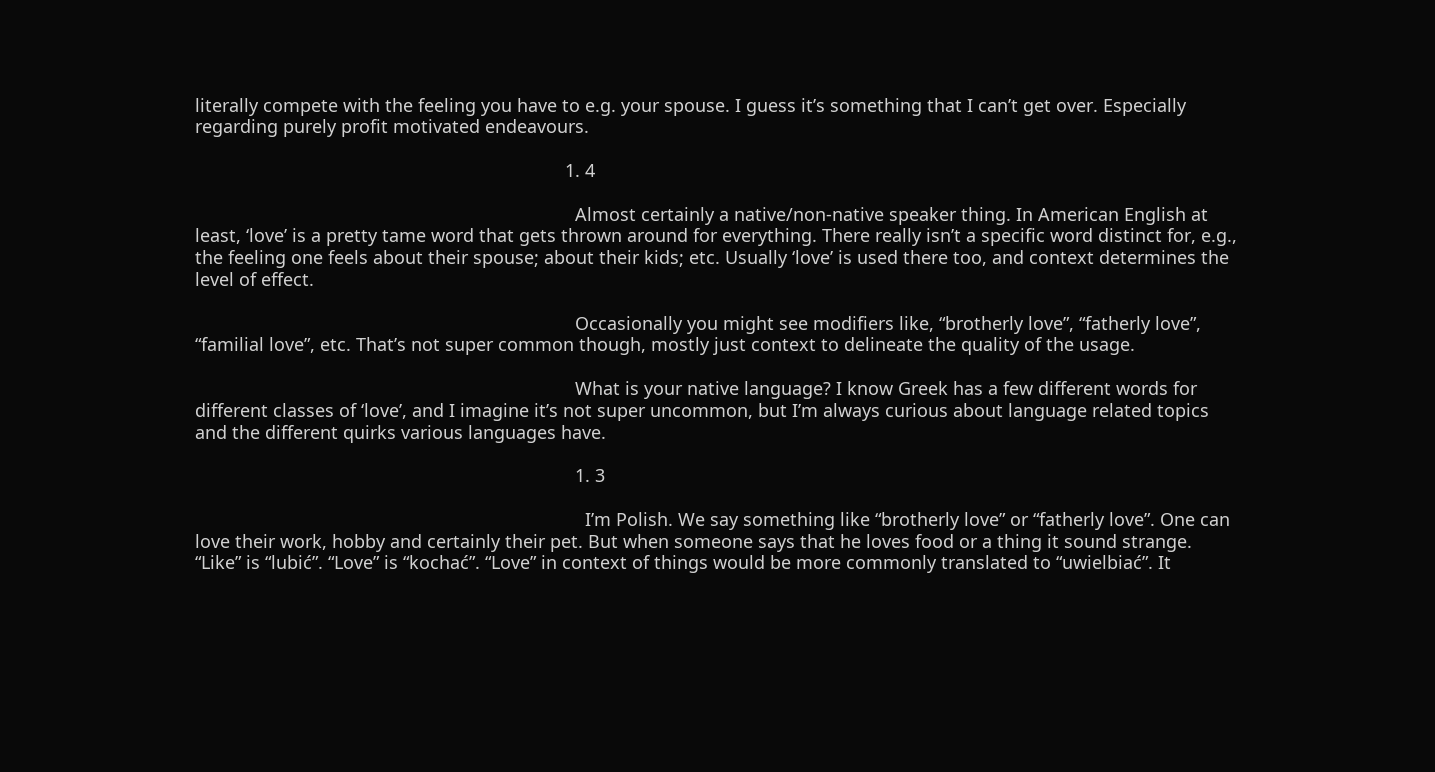literally compete with the feeling you have to e.g. your spouse. I guess it’s something that I can’t get over. Especially regarding purely profit motivated endeavours.

                                                                          1. 4

                                                                            Almost certainly a native/non-native speaker thing. In American English at least, ‘love’ is a pretty tame word that gets thrown around for everything. There really isn’t a specific word distinct for, e.g., the feeling one feels about their spouse; about their kids; etc. Usually ‘love’ is used there too, and context determines the level of effect.

                                                                            Occasionally you might see modifiers like, “brotherly love”, “fatherly love”, “familial love”, etc. That’s not super common though, mostly just context to delineate the quality of the usage.

                                                                            What is your native language? I know Greek has a few different words for different classes of ‘love’, and I imagine it’s not super uncommon, but I’m always curious about language related topics and the different quirks various languages have.

                                                                            1. 3

                                                                              I’m Polish. We say something like “brotherly love” or “fatherly love”. One can love their work, hobby and certainly their pet. But when someone says that he loves food or a thing it sound strange. “Like” is “lubić”. “Love” is “kochać”. “Love” in context of things would be more commonly translated to “uwielbiać”. It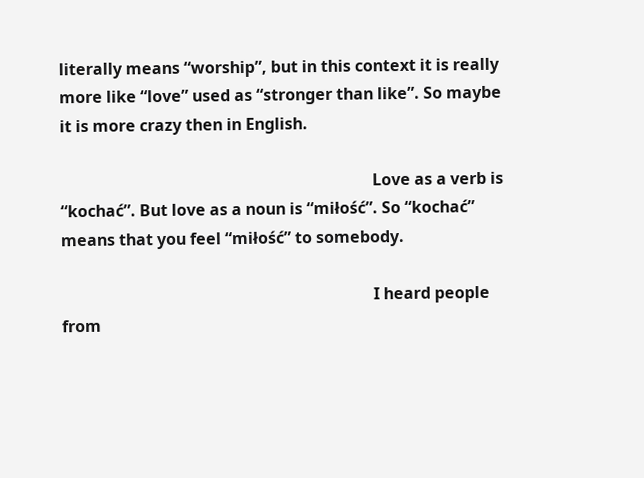literally means “worship”, but in this context it is really more like “love” used as “stronger than like”. So maybe it is more crazy then in English.

                                                                              Love as a verb is “kochać”. But love as a noun is “miłość”. So “kochać” means that you feel “miłość” to somebody.

                                                                              I heard people from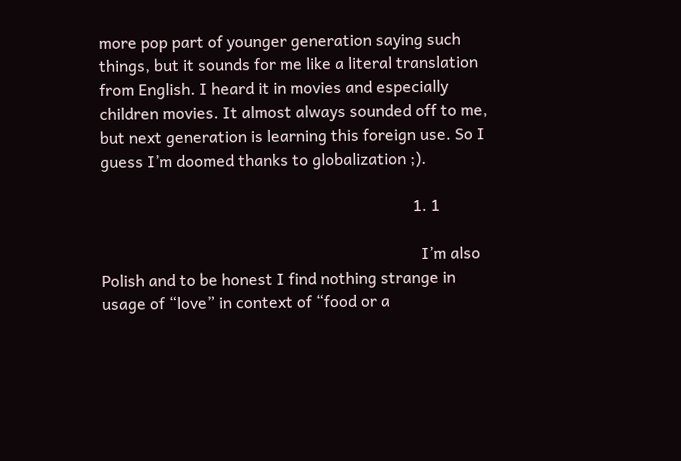more pop part of younger generation saying such things, but it sounds for me like a literal translation from English. I heard it in movies and especially children movies. It almost always sounded off to me, but next generation is learning this foreign use. So I guess I’m doomed thanks to globalization ;).

                                                                              1. 1

                                                                                I’m also Polish and to be honest I find nothing strange in usage of “love” in context of “food or a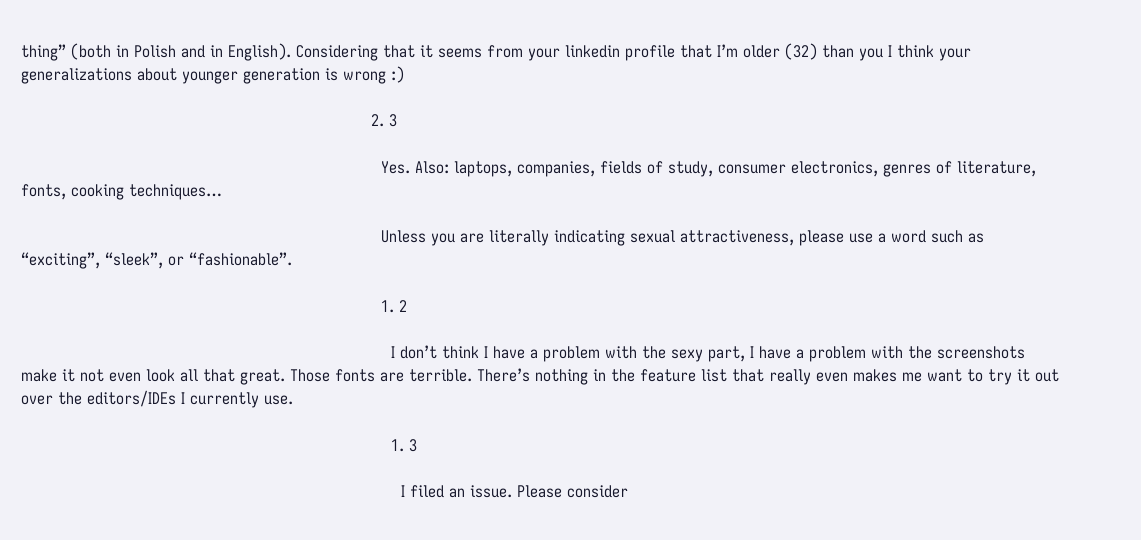thing” (both in Polish and in English). Considering that it seems from your linkedin profile that I’m older (32) than you I think your generalizations about younger generation is wrong :)

                                                                      2. 3

                                                                        Yes. Also: laptops, companies, fields of study, consumer electronics, genres of literature, fonts, cooking techniques…

                                                                        Unless you are literally indicating sexual attractiveness, please use a word such as “exciting”, “sleek”, or “fashionable”.

                                                                        1. 2

                                                                          I don’t think I have a problem with the sexy part, I have a problem with the screenshots make it not even look all that great. Those fonts are terrible. There’s nothing in the feature list that really even makes me want to try it out over the editors/IDEs I currently use.

                                                                          1. 3

                                                                            I filed an issue. Please consider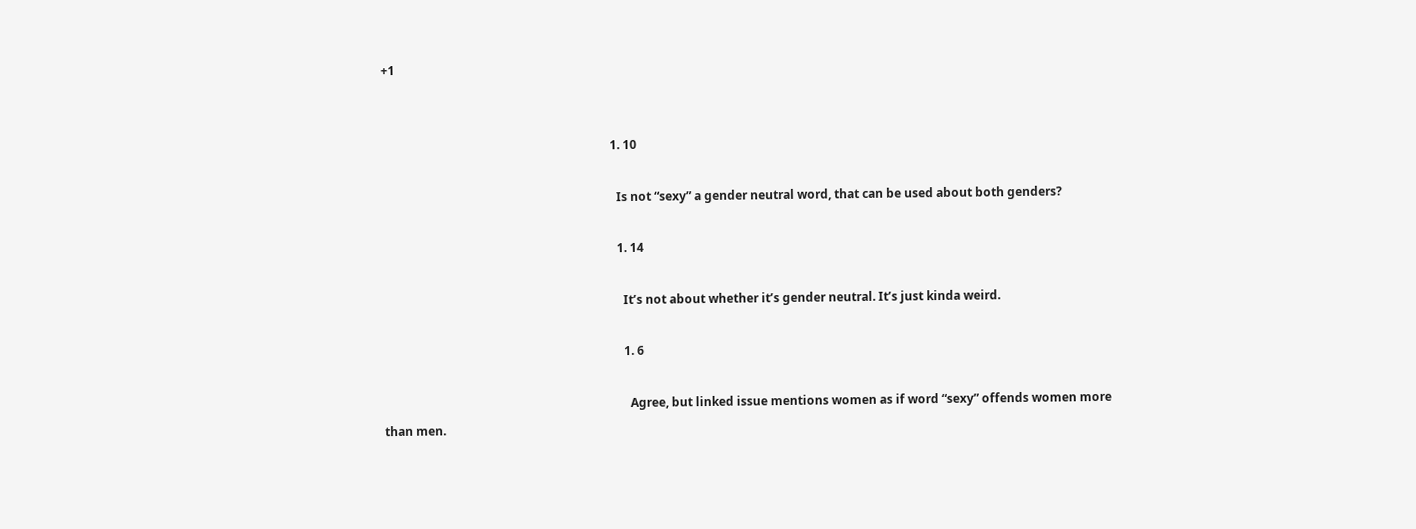+1


                                                                            1. 10

                                                                              Is not “sexy” a gender neutral word, that can be used about both genders?

                                                                              1. 14

                                                                                It’s not about whether it’s gender neutral. It’s just kinda weird.

                                                                                1. 6

                                                                                  Agree, but linked issue mentions women as if word “sexy” offends women more than men.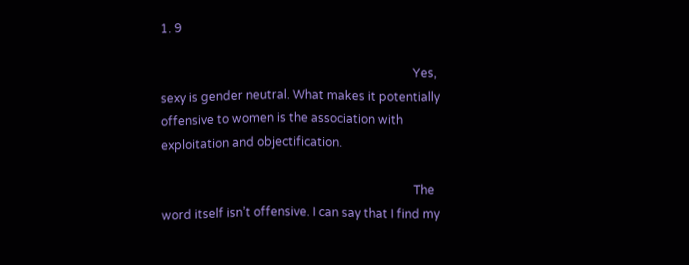1. 9

                                                                                    Yes, sexy is gender neutral. What makes it potentially offensive to women is the association with exploitation and objectification.

                                                                                    The word itself isn’t offensive. I can say that I find my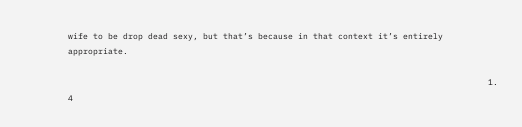wife to be drop dead sexy, but that’s because in that context it’s entirely appropriate.

                                                                                    1. 4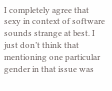I completely agree that sexy in context of software sounds strange at best. I just don’t think that mentioning one particular gender in that issue was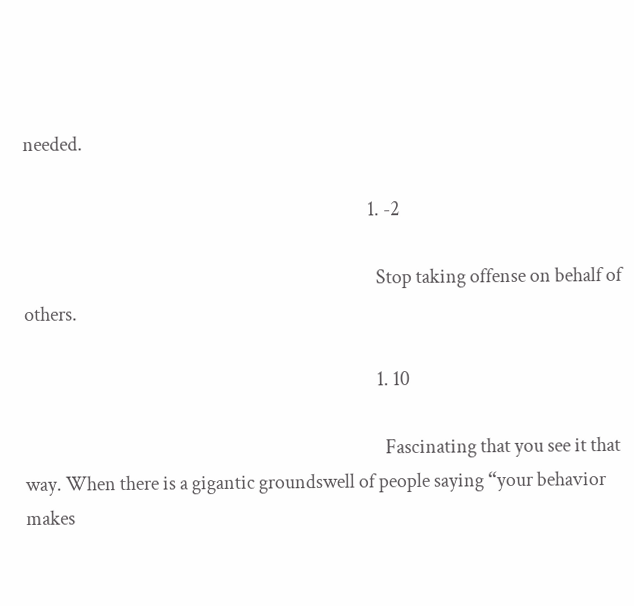needed.

                                                                                      1. -2

                                                                                        Stop taking offense on behalf of others.

                                                                                        1. 10

                                                                                          Fascinating that you see it that way. When there is a gigantic groundswell of people saying “your behavior makes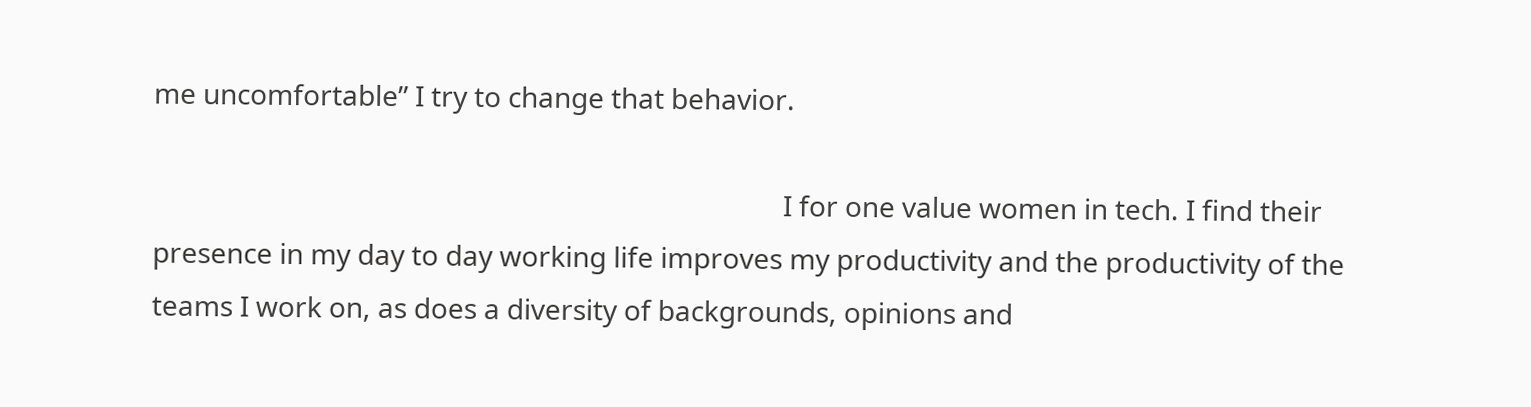me uncomfortable” I try to change that behavior.

                                                                                          I for one value women in tech. I find their presence in my day to day working life improves my productivity and the productivity of the teams I work on, as does a diversity of backgrounds, opinions and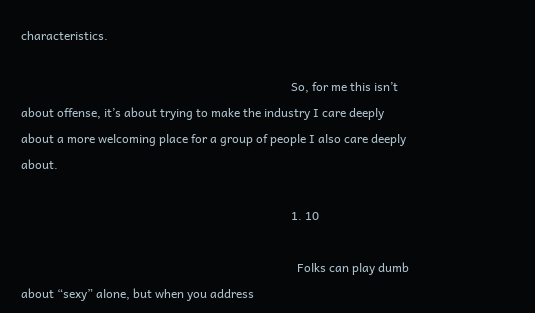characteristics.

                                                                                          So, for me this isn’t about offense, it’s about trying to make the industry I care deeply about a more welcoming place for a group of people I also care deeply about.

                                                                                          1. 10

                                                                                            Folks can play dumb about “sexy” alone, but when you address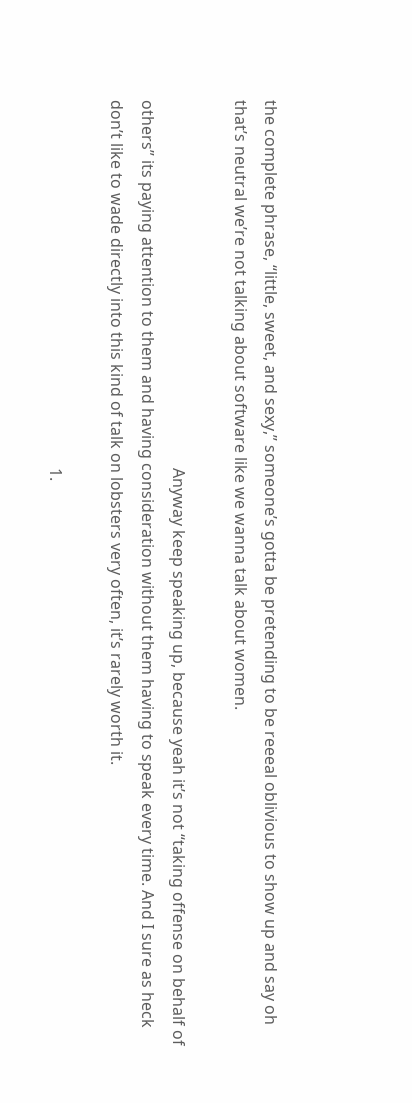the complete phrase, “little, sweet, and sexy,” someone’s gotta be pretending to be reeeal oblivious to show up and say oh that’s neutral we’re not talking about software like we wanna talk about women.

                                                                                            Anyway keep speaking up, because yeah it’s not “taking offense on behalf of others” its paying attention to them and having consideration without them having to speak every time. And I sure as heck don’t like to wade directly into this kind of talk on lobsters very often, it’s rarely worth it.

                                                                                            1.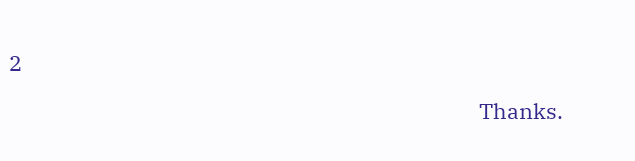2

                                                                                              Thanks.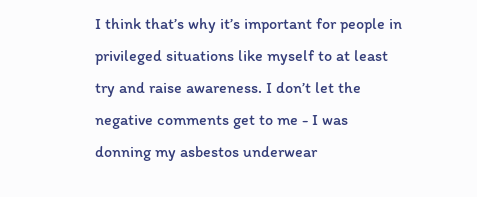I think that’s why it’s important for people in privileged situations like myself to at least try and raise awareness. I don’t let the negative comments get to me - I was donning my asbestos underwear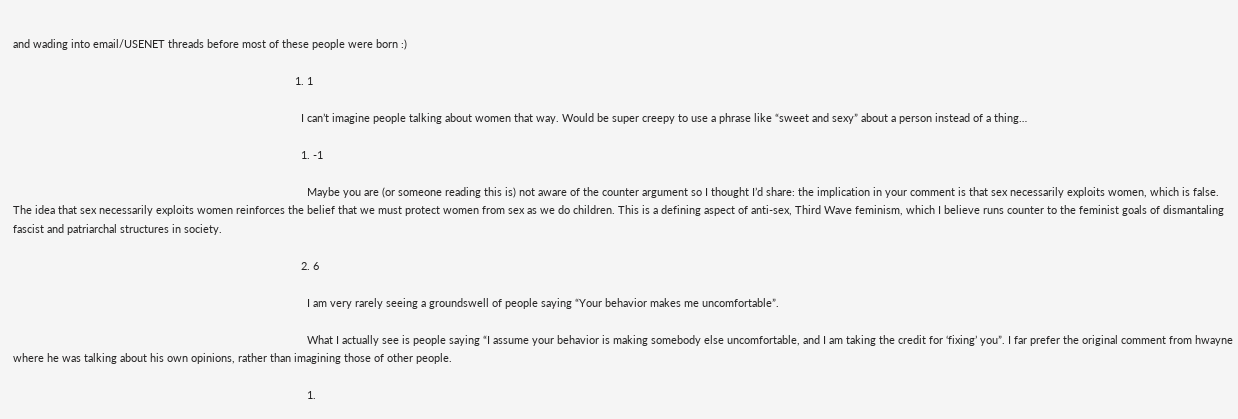and wading into email/USENET threads before most of these people were born :)

                                                                                              1. 1

                                                                                                I can’t imagine people talking about women that way. Would be super creepy to use a phrase like “sweet and sexy” about a person instead of a thing…

                                                                                                1. -1

                                                                                                  Maybe you are (or someone reading this is) not aware of the counter argument so I thought I’d share: the implication in your comment is that sex necessarily exploits women, which is false. The idea that sex necessarily exploits women reinforces the belief that we must protect women from sex as we do children. This is a defining aspect of anti-sex, Third Wave feminism, which I believe runs counter to the feminist goals of dismantaling fascist and patriarchal structures in society.

                                                                                                2. 6

                                                                                                  I am very rarely seeing a groundswell of people saying “Your behavior makes me uncomfortable”.

                                                                                                  What I actually see is people saying “I assume your behavior is making somebody else uncomfortable, and I am taking the credit for ‘fixing’ you”. I far prefer the original comment from hwayne where he was talking about his own opinions, rather than imagining those of other people.

                                                                                                  1.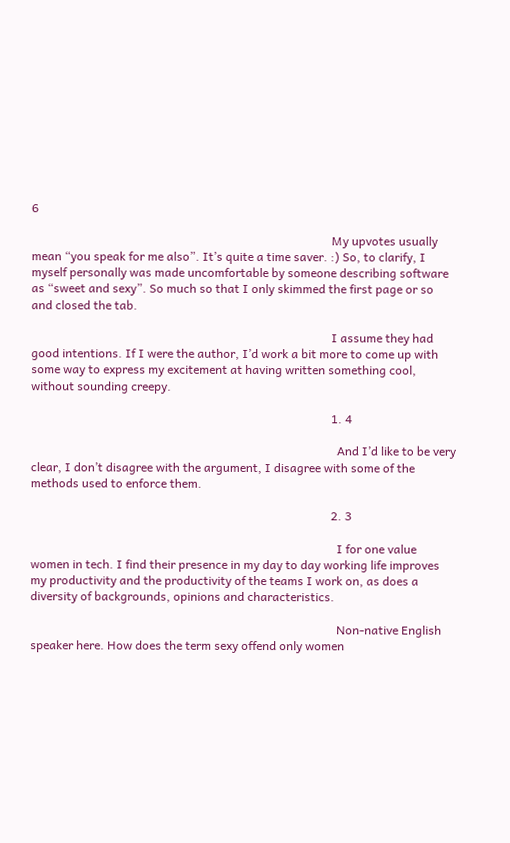6

                                                                                                    My upvotes usually mean “you speak for me also”. It’s quite a time saver. :) So, to clarify, I myself personally was made uncomfortable by someone describing software as “sweet and sexy”. So much so that I only skimmed the first page or so and closed the tab.

                                                                                                    I assume they had good intentions. If I were the author, I’d work a bit more to come up with some way to express my excitement at having written something cool, without sounding creepy.

                                                                                                    1. 4

                                                                                                      And I’d like to be very clear, I don’t disagree with the argument, I disagree with some of the methods used to enforce them.

                                                                                                    2. 3

                                                                                                      I for one value women in tech. I find their presence in my day to day working life improves my productivity and the productivity of the teams I work on, as does a diversity of backgrounds, opinions and characteristics.

                                                                                                      Non-native English speaker here. How does the term sexy offend only women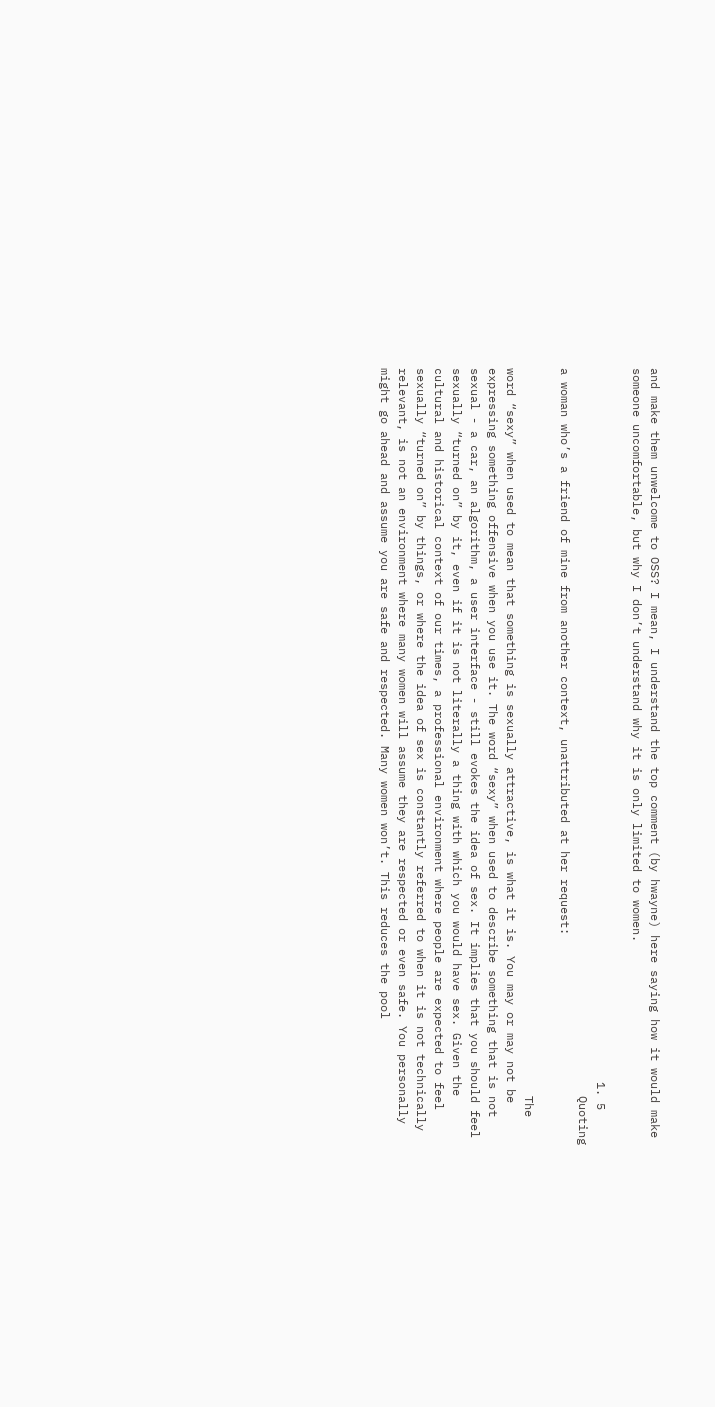and make them unwelcome to OSS? I mean, I understand the top comment (by hwayne) here saying how it would make someone uncomfortable, but why I don’t understand why it is only limited to women.

                                                                                                      1. 5
                                                                                                        Quoting a woman who’s a friend of mine from another context, unattributed at her request:

                                                                                                        The word “sexy” when used to mean that something is sexually attractive, is what it is. You may or may not be expressing something offensive when you use it. The word “sexy” when used to describe something that is not sexual - a car, an algorithm, a user interface - still evokes the idea of sex. It implies that you should feel sexually “turned on” by it, even if it is not literally a thing with which you would have sex. Given the cultural and historical context of our times, a professional environment where people are expected to feel sexually “turned on” by things, or where the idea of sex is constantly referred to when it is not technically relevant, is not an environment where many women will assume they are respected or even safe. You personally might go ahead and assume you are safe and respected. Many women won’t. This reduces the pool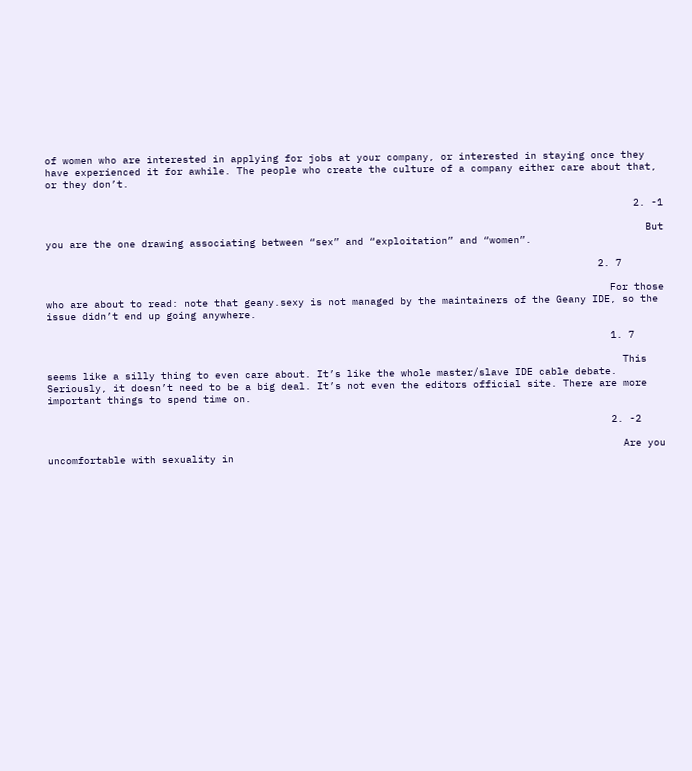of women who are interested in applying for jobs at your company, or interested in staying once they have experienced it for awhile. The people who create the culture of a company either care about that, or they don’t.

                                                                                                  2. -1

                                                                                                    But you are the one drawing associating between “sex” and “exploitation” and “women”.

                                                                                            2. 7

                                                                                              For those who are about to read: note that geany.sexy is not managed by the maintainers of the Geany IDE, so the issue didn’t end up going anywhere.

                                                                                              1. 7

                                                                                                This seems like a silly thing to even care about. It’s like the whole master/slave IDE cable debate. Seriously, it doesn’t need to be a big deal. It’s not even the editors official site. There are more important things to spend time on.

                                                                                              2. -2

                                                                                                Are you uncomfortable with sexuality in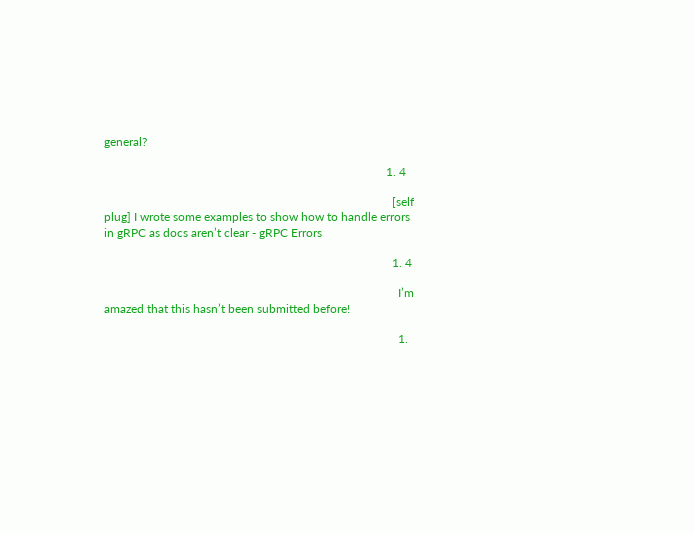general?

                                                                                              1. 4

                                                                                                [self plug] I wrote some examples to show how to handle errors in gRPC as docs aren’t clear - gRPC Errors

                                                                                                1. 4

                                                                                                  I’m amazed that this hasn’t been submitted before!

                                                                                                  1.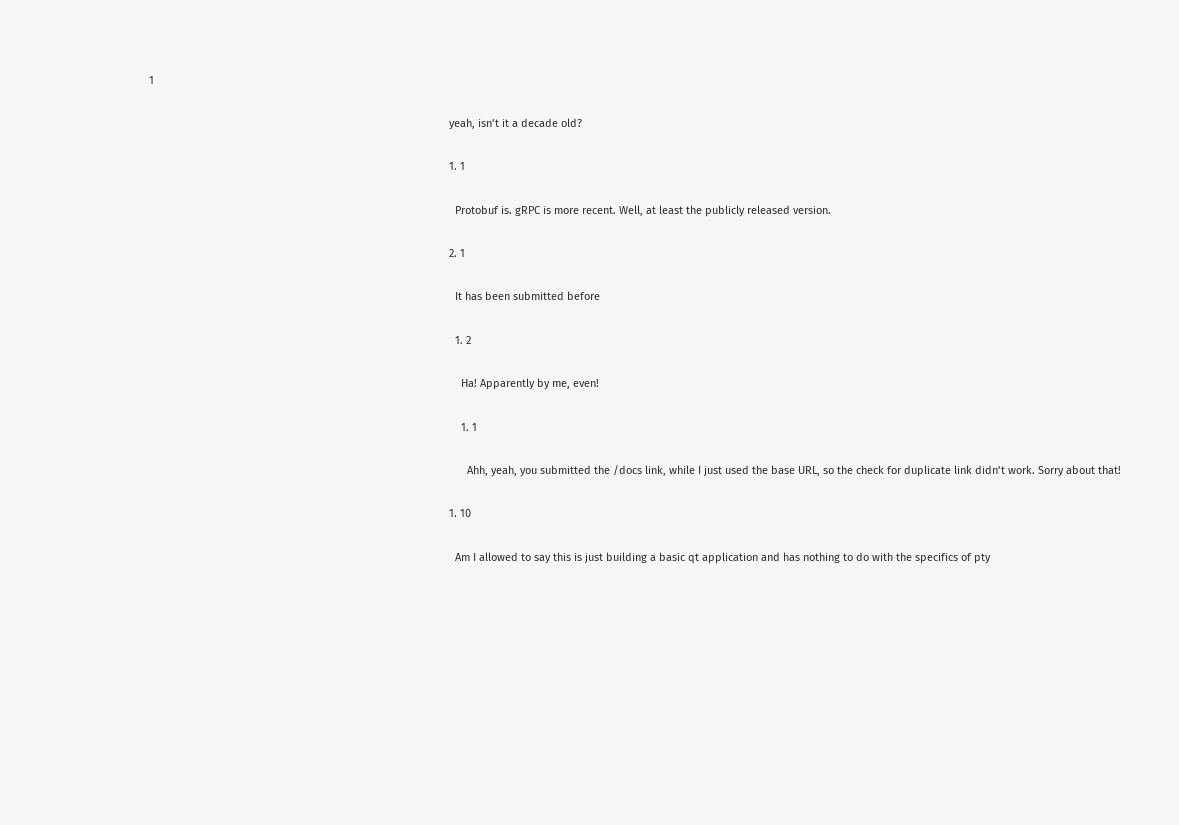1

                                                                                                    yeah, isn’t it a decade old?

                                                                                                    1. 1

                                                                                                      Protobuf is. gRPC is more recent. Well, at least the publicly released version.

                                                                                                    2. 1

                                                                                                      It has been submitted before

                                                                                                      1. 2

                                                                                                        Ha! Apparently by me, even!

                                                                                                        1. 1

                                                                                                          Ahh, yeah, you submitted the /docs link, while I just used the base URL, so the check for duplicate link didn’t work. Sorry about that!

                                                                                                    1. 10

                                                                                                      Am I allowed to say this is just building a basic qt application and has nothing to do with the specifics of pty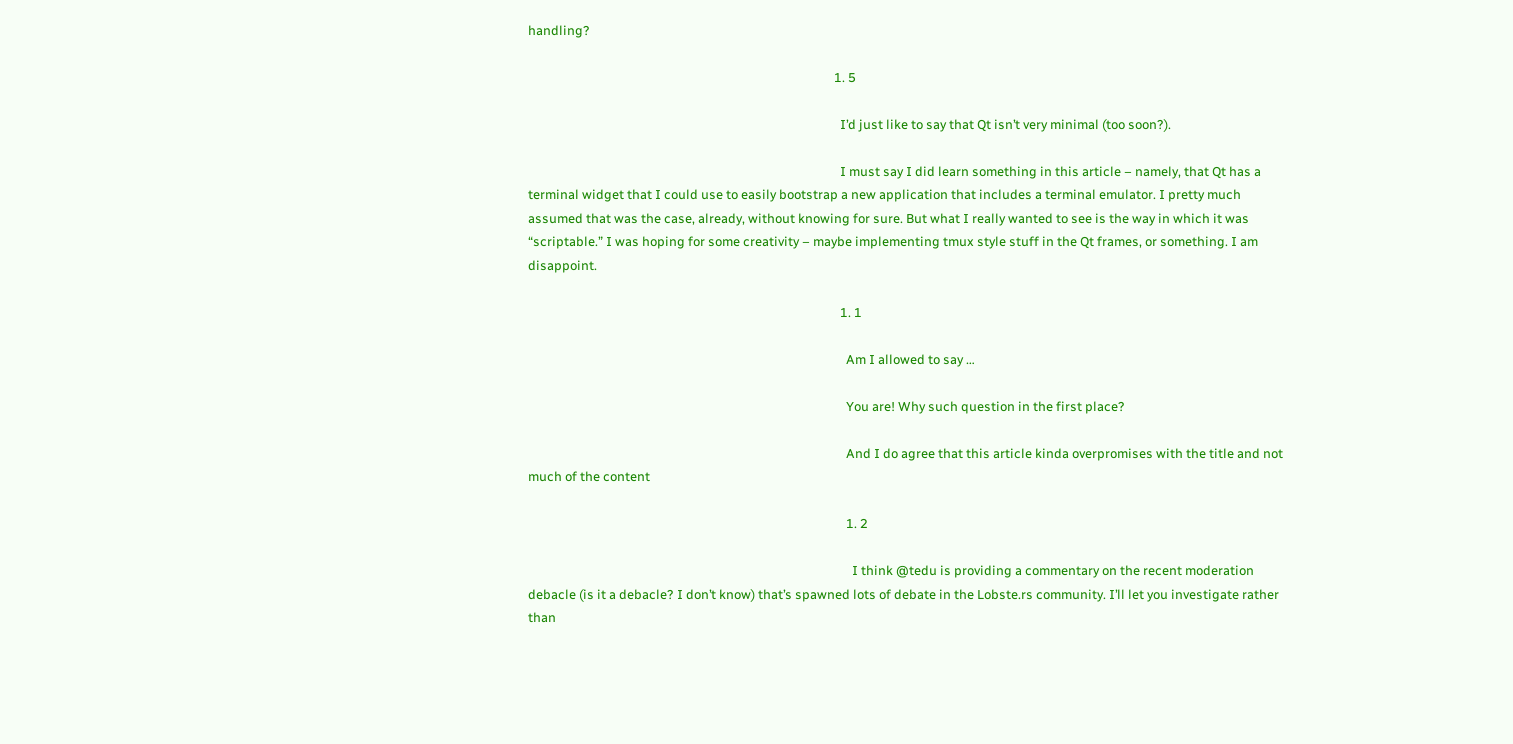handling?

                                                                                                      1. 5

                                                                                                        I’d just like to say that Qt isn’t very minimal (too soon?).

                                                                                                        I must say I did learn something in this article – namely, that Qt has a terminal widget that I could use to easily bootstrap a new application that includes a terminal emulator. I pretty much assumed that was the case, already, without knowing for sure. But what I really wanted to see is the way in which it was “scriptable.” I was hoping for some creativity – maybe implementing tmux style stuff in the Qt frames, or something. I am disappoint.

                                                                                                        1. 1

                                                                                                          Am I allowed to say …

                                                                                                          You are! Why such question in the first place?

                                                                                                          And I do agree that this article kinda overpromises with the title and not much of the content

                                                                                                          1. 2

                                                                                                            I think @tedu is providing a commentary on the recent moderation debacle (is it a debacle? I don’t know) that’s spawned lots of debate in the Lobste.rs community. I’ll let you investigate rather than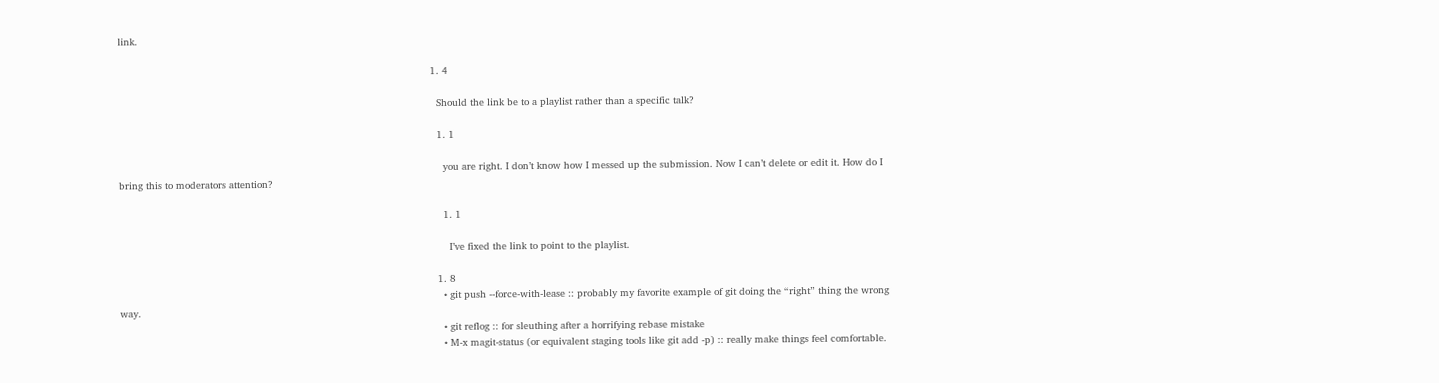link.

                                                                                                        1. 4

                                                                                                          Should the link be to a playlist rather than a specific talk?

                                                                                                          1. 1

                                                                                                            you are right. I don’t know how I messed up the submission. Now I can’t delete or edit it. How do I bring this to moderators attention?

                                                                                                            1. 1

                                                                                                              I’ve fixed the link to point to the playlist.

                                                                                                          1. 8
                                                                                                            • git push --force-with-lease :: probably my favorite example of git doing the “right” thing the wrong way.
                                                                                                            • git reflog :: for sleuthing after a horrifying rebase mistake
                                                                                                            • M-x magit-status (or equivalent staging tools like git add -p) :: really make things feel comfortable.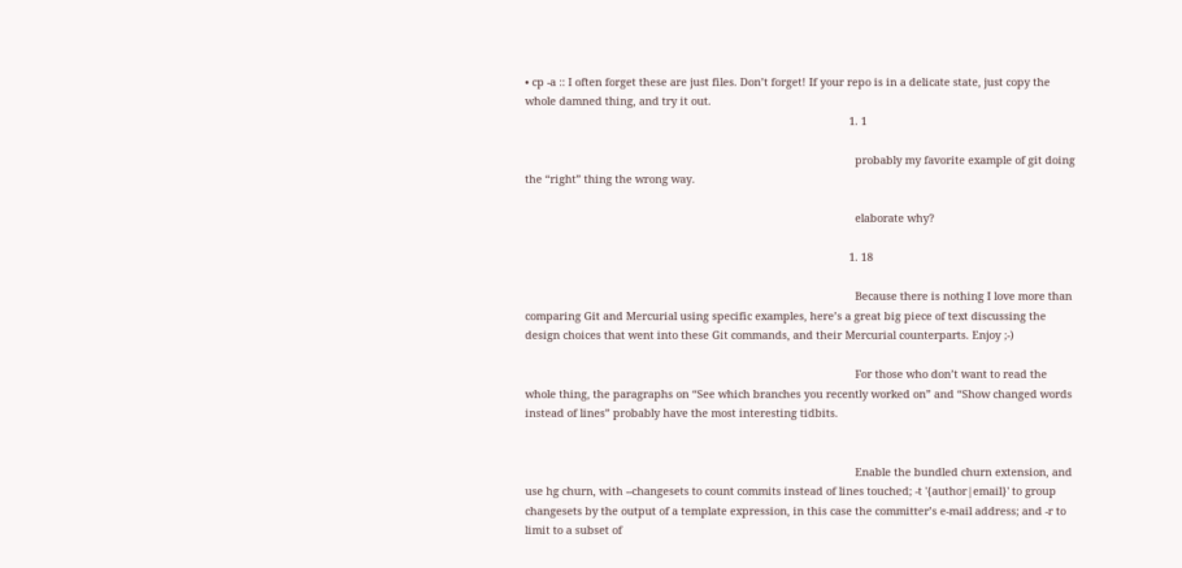• cp -a :: I often forget these are just files. Don’t forget! If your repo is in a delicate state, just copy the whole damned thing, and try it out.
                                                                                                            1. 1

                                                                                                              probably my favorite example of git doing the “right” thing the wrong way.

                                                                                                              elaborate why?

                                                                                                            1. 18

                                                                                                              Because there is nothing I love more than comparing Git and Mercurial using specific examples, here’s a great big piece of text discussing the design choices that went into these Git commands, and their Mercurial counterparts. Enjoy ;-)

                                                                                                              For those who don’t want to read the whole thing, the paragraphs on “See which branches you recently worked on” and “Show changed words instead of lines” probably have the most interesting tidbits.


                                                                                                              Enable the bundled churn extension, and use hg churn, with --changesets to count commits instead of lines touched; -t '{author|email}' to group changesets by the output of a template expression, in this case the committer’s e-mail address; and -r to limit to a subset of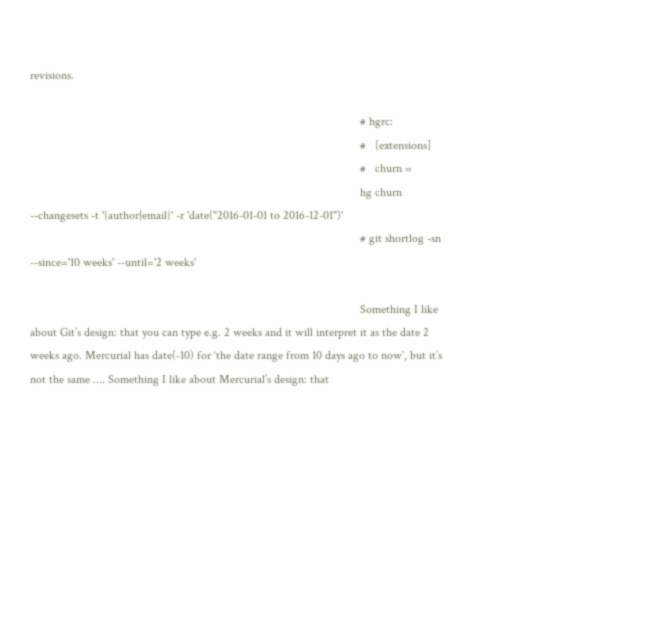revisions.

                                                                                                              # hgrc:
                                                                                                              #   [extensions]
                                                                                                              #   churn =
                                                                                                              hg churn --changesets -t '{author|email}' -r 'date("2016-01-01 to 2016-12-01")'
                                                                                                              # git shortlog -sn --since='10 weeks' --until='2 weeks'

                                                                                                              Something I like about Git’s design: that you can type e.g. 2 weeks and it will interpret it as the date 2 weeks ago. Mercurial has date(-10) for ‘the date range from 10 days ago to now`, but it’s not the same …. Something I like about Mercurial’s design: that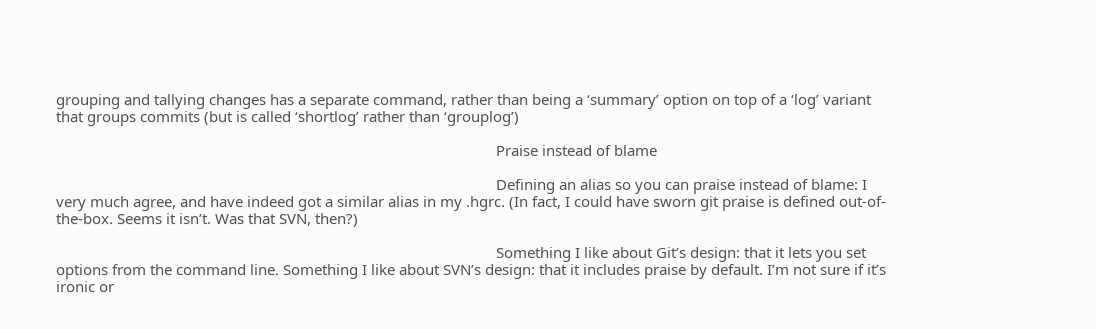grouping and tallying changes has a separate command, rather than being a ‘summary’ option on top of a ‘log’ variant that groups commits (but is called ‘shortlog’ rather than ‘grouplog’)

                                                                                                              Praise instead of blame

                                                                                                              Defining an alias so you can praise instead of blame: I very much agree, and have indeed got a similar alias in my .hgrc. (In fact, I could have sworn git praise is defined out-of-the-box. Seems it isn’t. Was that SVN, then?)

                                                                                                              Something I like about Git’s design: that it lets you set options from the command line. Something I like about SVN’s design: that it includes praise by default. I’m not sure if it’s ironic or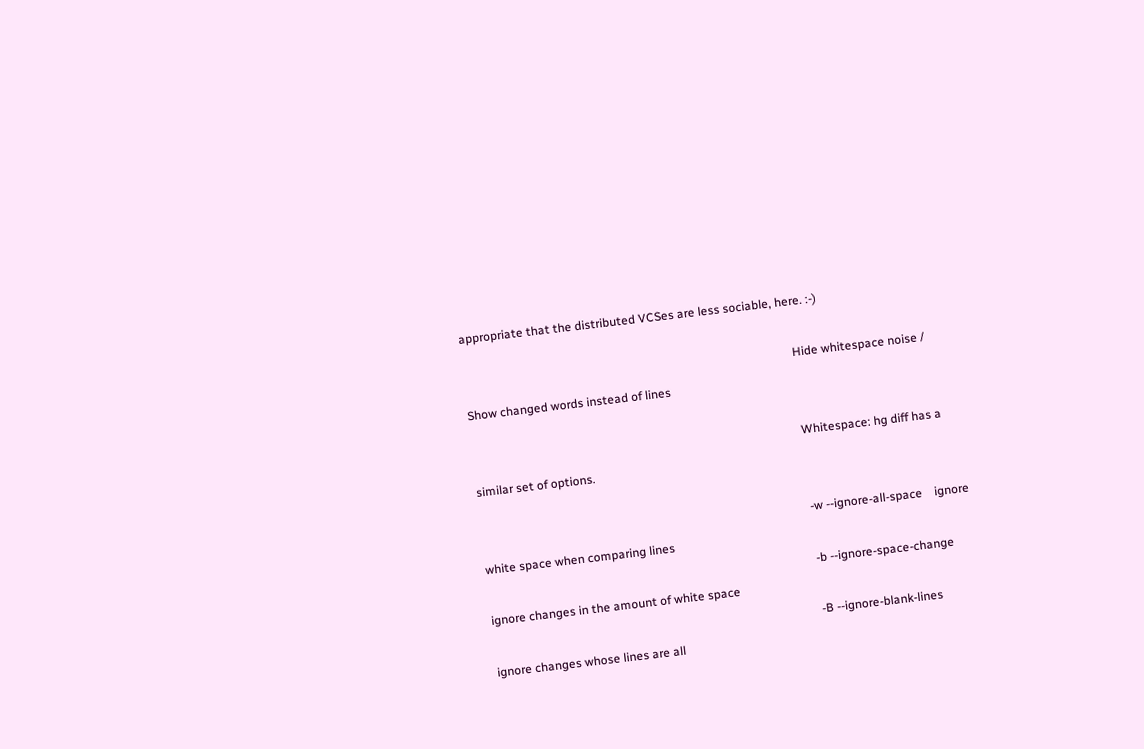appropriate that the distributed VCSes are less sociable, here. :-)

                                                                                                              Hide whitespace noise / Show changed words instead of lines

                                                                                                              Whitespace: hg diff has a similar set of options.

                                                                                                              -w --ignore-all-space    ignore white space when comparing lines
                                                                                                              -b --ignore-space-change ignore changes in the amount of white space
                                                                                                              -B --ignore-blank-lines  ignore changes whose lines are all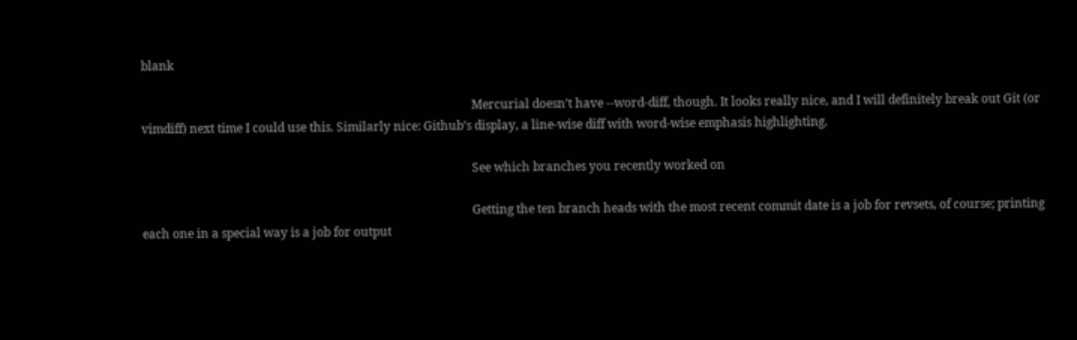blank

                                                                                                              Mercurial doesn’t have --word-diff, though. It looks really nice, and I will definitely break out Git (or vimdiff) next time I could use this. Similarly nice: Github’s display, a line-wise diff with word-wise emphasis highlighting.

                                                                                                              See which branches you recently worked on

                                                                                                              Getting the ten branch heads with the most recent commit date is a job for revsets, of course; printing each one in a special way is a job for output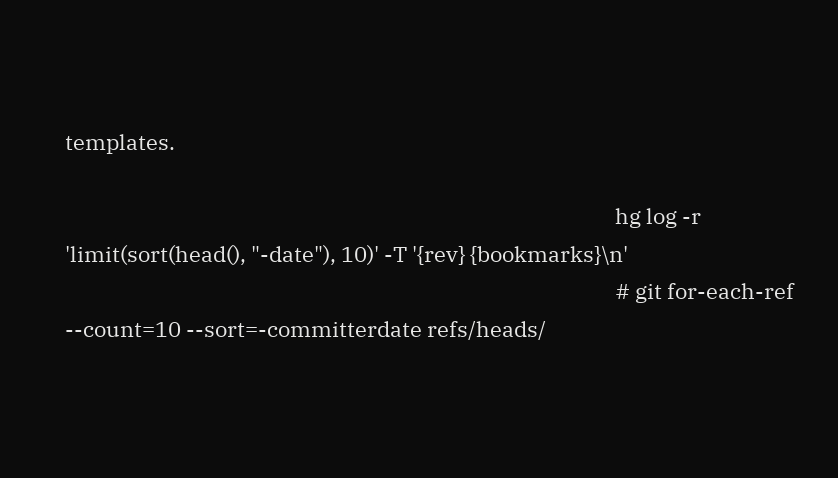templates.

                                                                                                              hg log -r 'limit(sort(head(), "-date"), 10)' -T '{rev} {bookmarks}\n'
                                                                                                              # git for-each-ref --count=10 --sort=-committerdate refs/heads/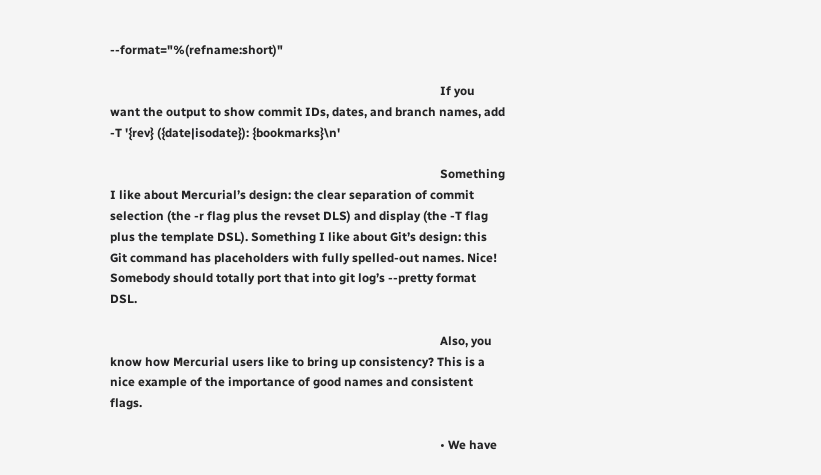--format="%(refname:short)"

                                                                                                              If you want the output to show commit IDs, dates, and branch names, add -T '{rev} ({date|isodate}): {bookmarks}\n'

                                                                                                              Something I like about Mercurial’s design: the clear separation of commit selection (the -r flag plus the revset DLS) and display (the -T flag plus the template DSL). Something I like about Git’s design: this Git command has placeholders with fully spelled-out names. Nice! Somebody should totally port that into git log’s --pretty format DSL.

                                                                                                              Also, you know how Mercurial users like to bring up consistency? This is a nice example of the importance of good names and consistent flags.

                                                                                                              • We have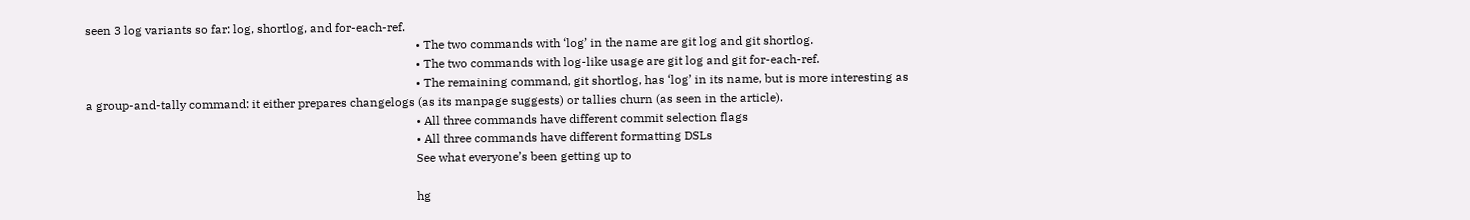seen 3 log variants so far: log, shortlog, and for-each-ref.
                                                                                                              • The two commands with ‘log’ in the name are git log and git shortlog.
                                                                                                              • The two commands with log-like usage are git log and git for-each-ref.
                                                                                                              • The remaining command, git shortlog, has ‘log’ in its name, but is more interesting as a group-and-tally command: it either prepares changelogs (as its manpage suggests) or tallies churn (as seen in the article).
                                                                                                              • All three commands have different commit selection flags
                                                                                                              • All three commands have different formatting DSLs
                                                                                                              See what everyone’s been getting up to

                                                                                                              hg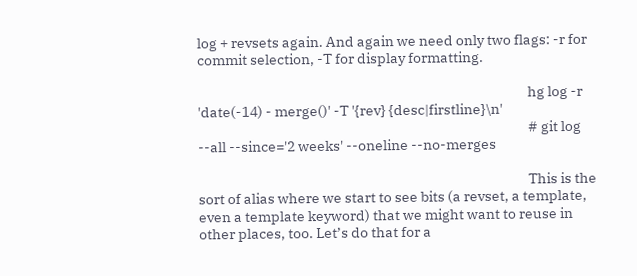log + revsets again. And again we need only two flags: -r for commit selection, -T for display formatting.

                                                                                                              hg log -r 'date(-14) - merge()' -T '{rev} {desc|firstline}\n'
                                                                                                              # git log --all --since='2 weeks' --oneline --no-merges

                                                                                                              This is the sort of alias where we start to see bits (a revset, a template, even a template keyword) that we might want to reuse in other places, too. Let’s do that for a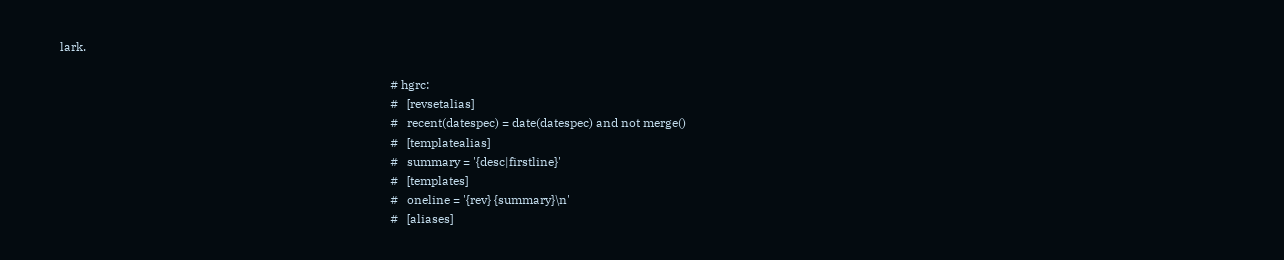lark.

                                                                                                              # hgrc:
                                                                                                              #   [revsetalias]
                                                                                                              #   recent(datespec) = date(datespec) and not merge()
                                                                                                              #   [templatealias]
                                                                                                              #   summary = '{desc|firstline}'
                                                                                                              #   [templates]
                                                                                                              #   oneline = '{rev} {summary}\n'
                                                                                                              #   [aliases]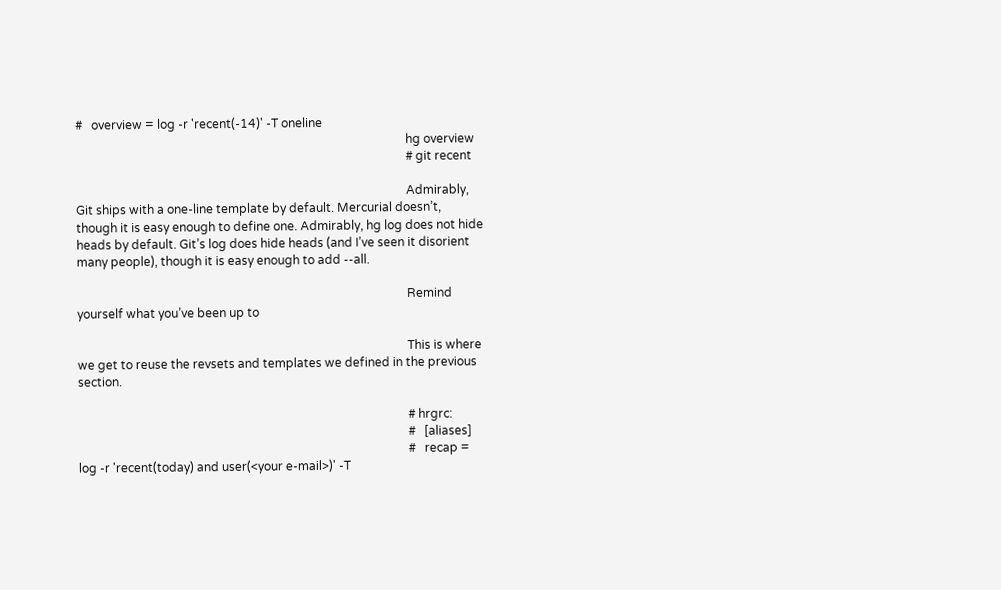#   overview = log -r 'recent(-14)' -T oneline
                                                                                                              hg overview
                                                                                                              # git recent

                                                                                                              Admirably, Git ships with a one-line template by default. Mercurial doesn’t, though it is easy enough to define one. Admirably, hg log does not hide heads by default. Git’s log does hide heads (and I’ve seen it disorient many people), though it is easy enough to add --all.

                                                                                                              Remind yourself what you’ve been up to

                                                                                                              This is where we get to reuse the revsets and templates we defined in the previous section.

                                                                                                              # hrgrc:
                                                                                                              #   [aliases]
                                                                                                              #   recap = log -r 'recent(today) and user(<your e-mail>)' -T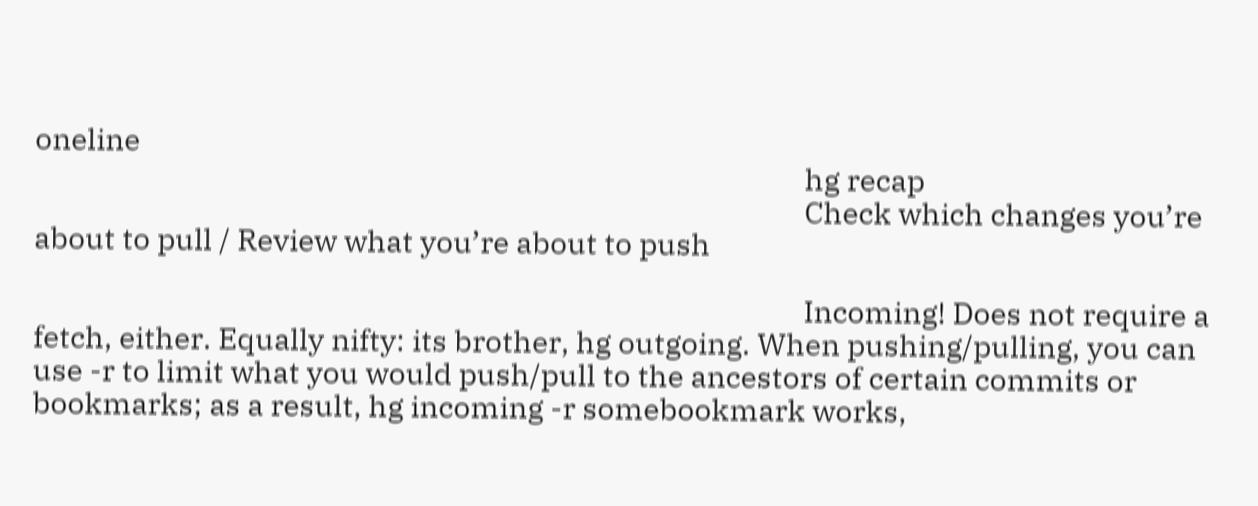oneline
                                                                                                              hg recap
                                                                                                              Check which changes you’re about to pull / Review what you’re about to push

                                                                                                              Incoming! Does not require a fetch, either. Equally nifty: its brother, hg outgoing. When pushing/pulling, you can use -r to limit what you would push/pull to the ancestors of certain commits or bookmarks; as a result, hg incoming -r somebookmark works,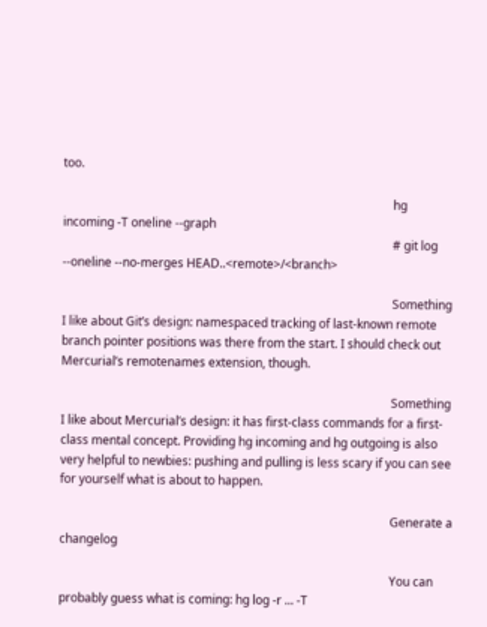too.

                                                                                                              hg incoming -T oneline --graph
                                                                                                              # git log --oneline --no-merges HEAD..<remote>/<branch>

                                                                                                              Something I like about Git’s design: namespaced tracking of last-known remote branch pointer positions was there from the start. I should check out Mercurial’s remotenames extension, though.

                                                                                                              Something I like about Mercurial’s design: it has first-class commands for a first-class mental concept. Providing hg incoming and hg outgoing is also very helpful to newbies: pushing and pulling is less scary if you can see for yourself what is about to happen.

                                                                                                              Generate a changelog

                                                                                                              You can probably guess what is coming: hg log -r ... -T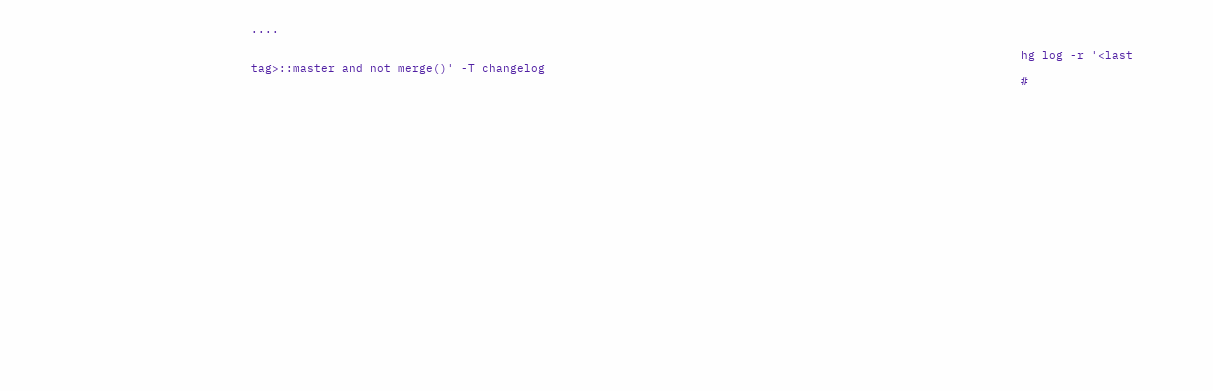....

                                                                                                              hg log -r '<last tag>::master and not merge()' -T changelog
                                                                                                              #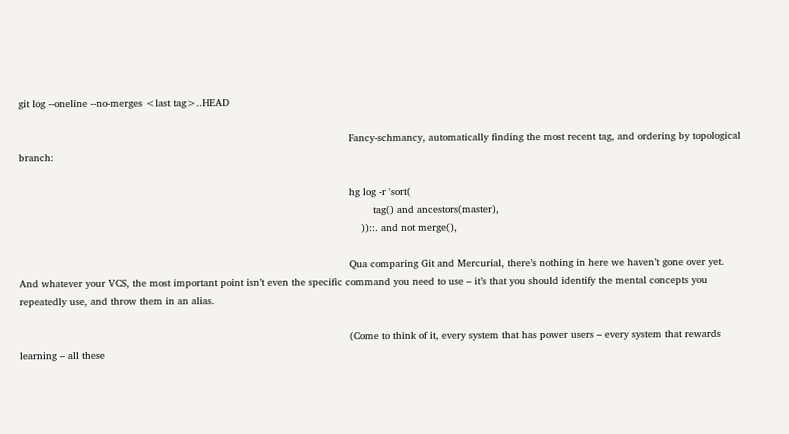git log --oneline --no-merges <last tag>..HEAD

                                                                                                              Fancy-schmancy, automatically finding the most recent tag, and ordering by topological branch:

                                                                                                              hg log -r 'sort(
                                                                                                                      tag() and ancestors(master),
                                                                                                                  ))::. and not merge(),

                                                                                                              Qua comparing Git and Mercurial, there’s nothing in here we haven’t gone over yet. And whatever your VCS, the most important point isn’t even the specific command you need to use – it’s that you should identify the mental concepts you repeatedly use, and throw them in an alias.

                                                                                                              (Come to think of it, every system that has power users – every system that rewards learning – all these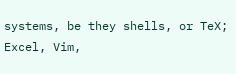systems, be they shells, or TeX; Excel, Vim,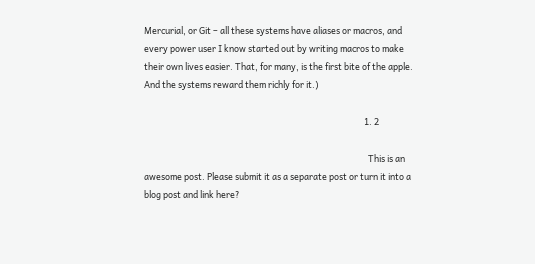Mercurial, or Git – all these systems have aliases or macros, and every power user I know started out by writing macros to make their own lives easier. That, for many, is the first bite of the apple. And the systems reward them richly for it.)

                                                                                                              1. 2

                                                                                                                This is an awesome post. Please submit it as a separate post or turn it into a blog post and link here?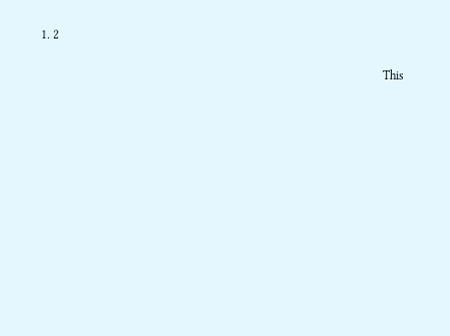1. 2

                                                                                                                  This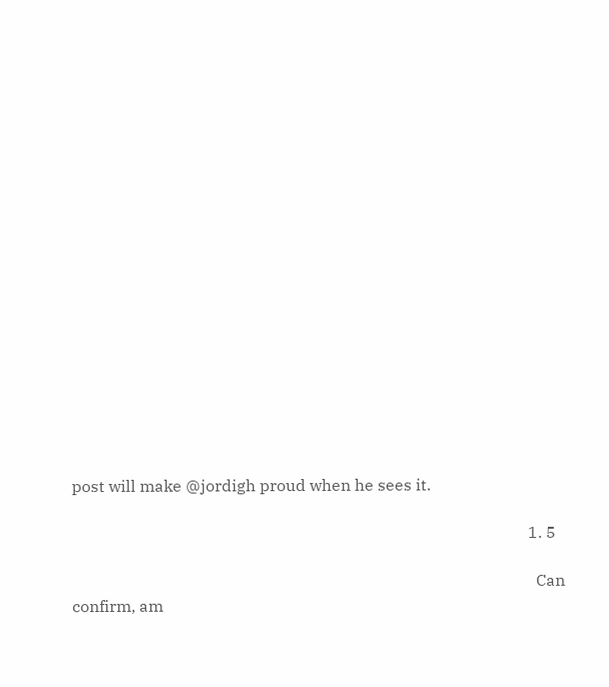post will make @jordigh proud when he sees it.

                                                                                                                  1. 5

                                                                                                                    Can confirm, am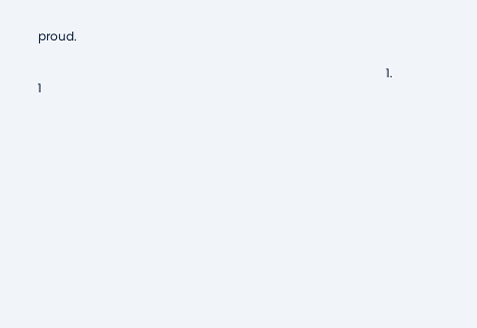proud.

                                                                                                                    1. 1